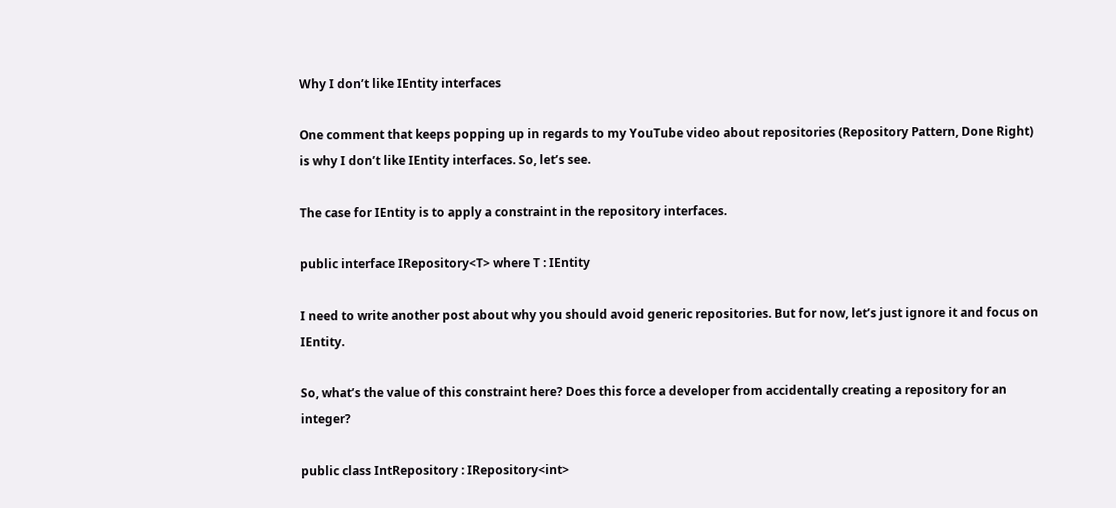Why I don’t like IEntity interfaces

One comment that keeps popping up in regards to my YouTube video about repositories (Repository Pattern, Done Right) is why I don’t like IEntity interfaces. So, let’s see.

The case for IEntity is to apply a constraint in the repository interfaces.

public interface IRepository<T> where T : IEntity

I need to write another post about why you should avoid generic repositories. But for now, let’s just ignore it and focus on IEntity.

So, what’s the value of this constraint here? Does this force a developer from accidentally creating a repository for an integer?

public class IntRepository : IRepository<int>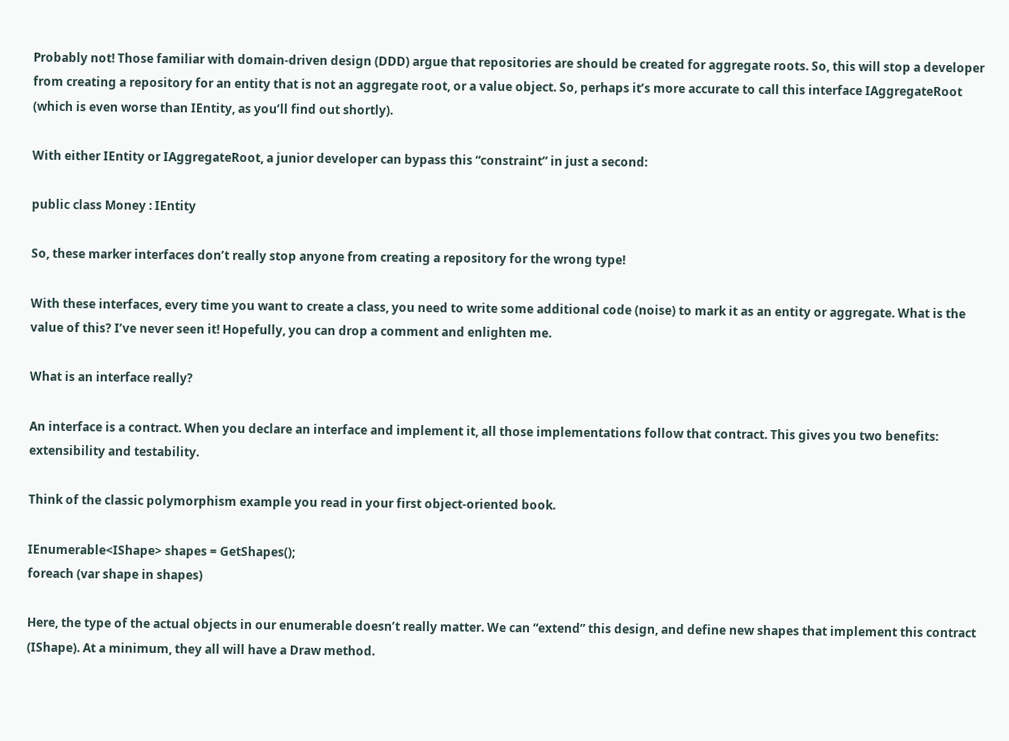Probably not! Those familiar with domain-driven design (DDD) argue that repositories are should be created for aggregate roots. So, this will stop a developer from creating a repository for an entity that is not an aggregate root, or a value object. So, perhaps it’s more accurate to call this interface IAggregateRoot (which is even worse than IEntity, as you’ll find out shortly).

With either IEntity or IAggregateRoot, a junior developer can bypass this “constraint” in just a second:

public class Money : IEntity

So, these marker interfaces don’t really stop anyone from creating a repository for the wrong type!

With these interfaces, every time you want to create a class, you need to write some additional code (noise) to mark it as an entity or aggregate. What is the value of this? I’ve never seen it! Hopefully, you can drop a comment and enlighten me.

What is an interface really?

An interface is a contract. When you declare an interface and implement it, all those implementations follow that contract. This gives you two benefits: extensibility and testability.

Think of the classic polymorphism example you read in your first object-oriented book.

IEnumerable<IShape> shapes = GetShapes();
foreach (var shape in shapes)

Here, the type of the actual objects in our enumerable doesn’t really matter. We can “extend” this design, and define new shapes that implement this contract (IShape). At a minimum, they all will have a Draw method.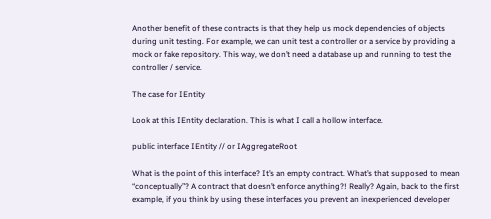Another benefit of these contracts is that they help us mock dependencies of objects during unit testing. For example, we can unit test a controller or a service by providing a mock or fake repository. This way, we don’t need a database up and running to test the controller / service.

The case for IEntity

Look at this IEntity declaration. This is what I call a hollow interface.

public interface IEntity // or IAggregateRoot

What is the point of this interface? It’s an empty contract. What’s that supposed to mean “conceptually”? A contract that doesn’t enforce anything?! Really? Again, back to the first example, if you think by using these interfaces you prevent an inexperienced developer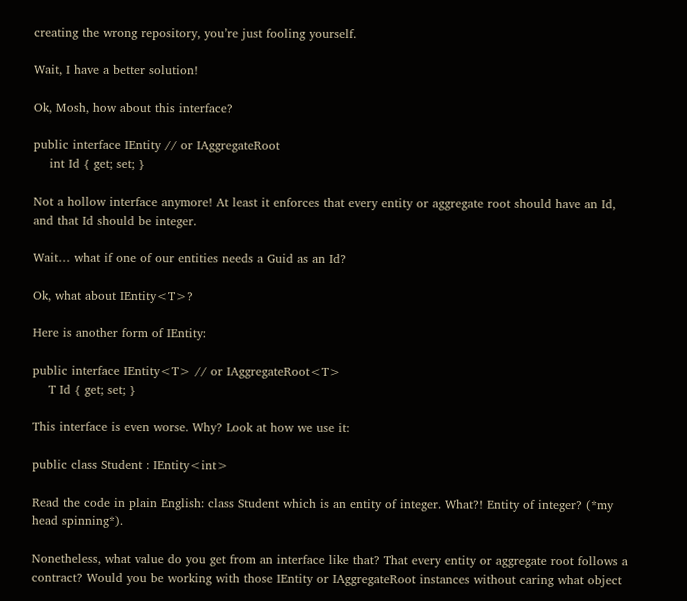creating the wrong repository, you’re just fooling yourself.

Wait, I have a better solution!

Ok, Mosh, how about this interface?

public interface IEntity // or IAggregateRoot
    int Id { get; set; }

Not a hollow interface anymore! At least it enforces that every entity or aggregate root should have an Id, and that Id should be integer.

Wait… what if one of our entities needs a Guid as an Id?

Ok, what about IEntity<T>?

Here is another form of IEntity:

public interface IEntity<T> // or IAggregateRoot<T>
    T Id { get; set; }

This interface is even worse. Why? Look at how we use it:

public class Student : IEntity<int>

Read the code in plain English: class Student which is an entity of integer. What?! Entity of integer? (*my head spinning*).

Nonetheless, what value do you get from an interface like that? That every entity or aggregate root follows a contract? Would you be working with those IEntity or IAggregateRoot instances without caring what object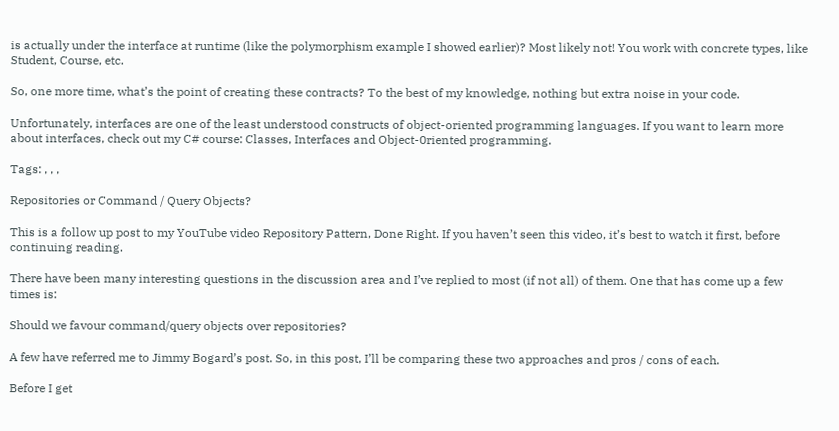is actually under the interface at runtime (like the polymorphism example I showed earlier)? Most likely not! You work with concrete types, like Student, Course, etc.

So, one more time, what’s the point of creating these contracts? To the best of my knowledge, nothing but extra noise in your code.

Unfortunately, interfaces are one of the least understood constructs of object-oriented programming languages. If you want to learn more about interfaces, check out my C# course: Classes, Interfaces and Object-0riented programming.

Tags: , , ,

Repositories or Command / Query Objects?

This is a follow up post to my YouTube video Repository Pattern, Done Right. If you haven’t seen this video, it’s best to watch it first, before continuing reading.

There have been many interesting questions in the discussion area and I’ve replied to most (if not all) of them. One that has come up a few times is:

Should we favour command/query objects over repositories?

A few have referred me to Jimmy Bogard’s post. So, in this post, I’ll be comparing these two approaches and pros / cons of each.

Before I get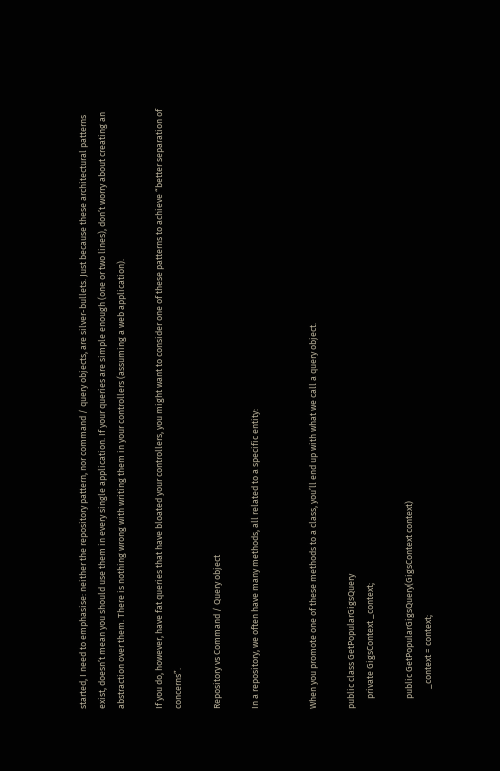started, I need to emphasise: neither the repository pattern, nor command / query objects, are silver-bullets. Just because these architectural patterns exist, doesn’t mean you should use them in every single application. If your queries are simple enough (one or two lines), don’t worry about creating an abstraction over them. There is nothing wrong with writing them in your controllers (assuming a web application).

If you do, however, have fat queries that have bloated your controllers, you might want to consider one of these patterns to achieve “better separation of concerns”.

Repository vs Command / Query object

In a repository, we often have many methods, all related to a specific entity:


When you promote one of these methods to a class, you’ll end up with what we call a query object.

public class GetPopularGigsQuery
     private GigsContext _context;

     public GetPopularGigsQuery(GigsContext context)
          _context = context;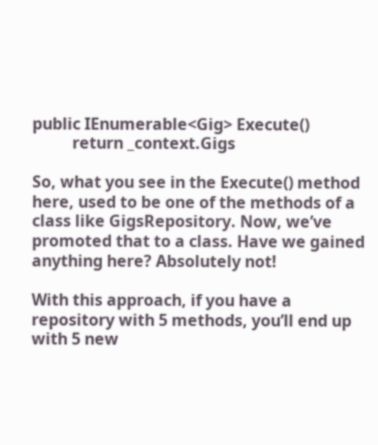public IEnumerable<Gig> Execute()
          return _context.Gigs

So, what you see in the Execute() method here, used to be one of the methods of a class like GigsRepository. Now, we’ve promoted that to a class. Have we gained anything here? Absolutely not!

With this approach, if you have a repository with 5 methods, you’ll end up with 5 new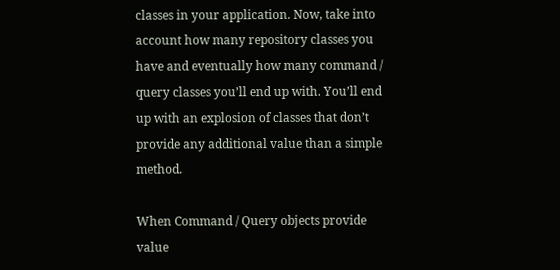classes in your application. Now, take into account how many repository classes you have and eventually how many command / query classes you’ll end up with. You’ll end up with an explosion of classes that don’t provide any additional value than a simple method.

When Command / Query objects provide value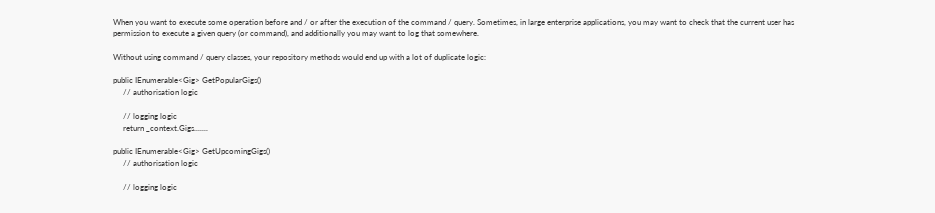When you want to execute some operation before and / or after the execution of the command / query. Sometimes, in large enterprise applications, you may want to check that the current user has permission to execute a given query (or command), and additionally you may want to log that somewhere.

Without using command / query classes, your repository methods would end up with a lot of duplicate logic:

public IEnumerable<Gig> GetPopularGigs()
     // authorisation logic

     // logging logic
     return _context.Gigs.......

public IEnumerable<Gig> GetUpcomingGigs()
     // authorisation logic

     // logging logic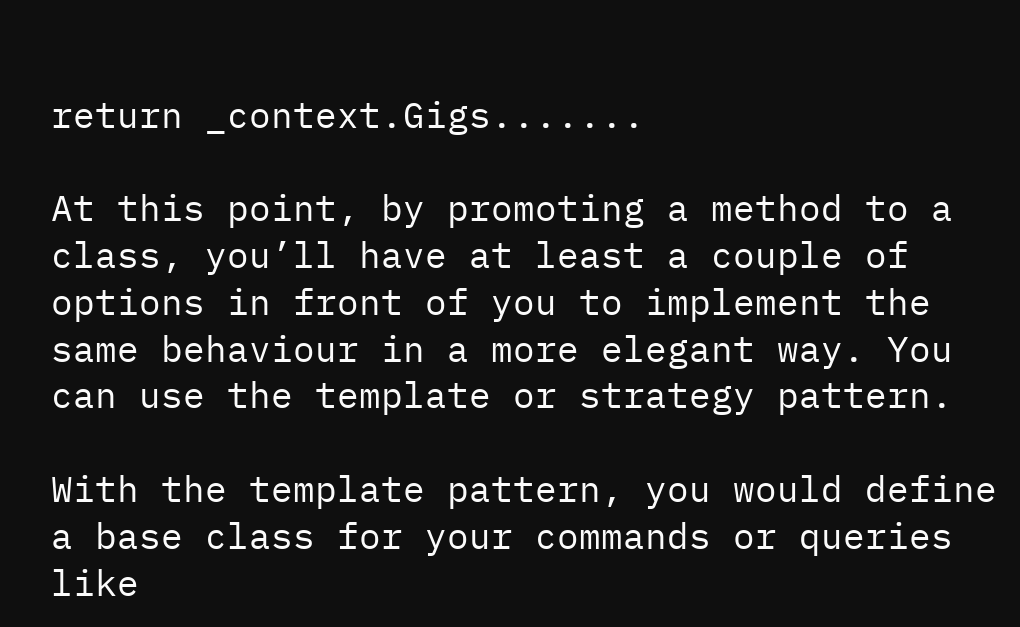return _context.Gigs.......

At this point, by promoting a method to a class, you’ll have at least a couple of options in front of you to implement the same behaviour in a more elegant way. You can use the template or strategy pattern.

With the template pattern, you would define a base class for your commands or queries like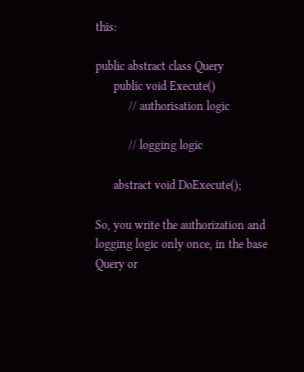this:

public abstract class Query
      public void Execute()
           // authorisation logic

           // logging logic

      abstract void DoExecute();

So, you write the authorization and logging logic only once, in the base Query or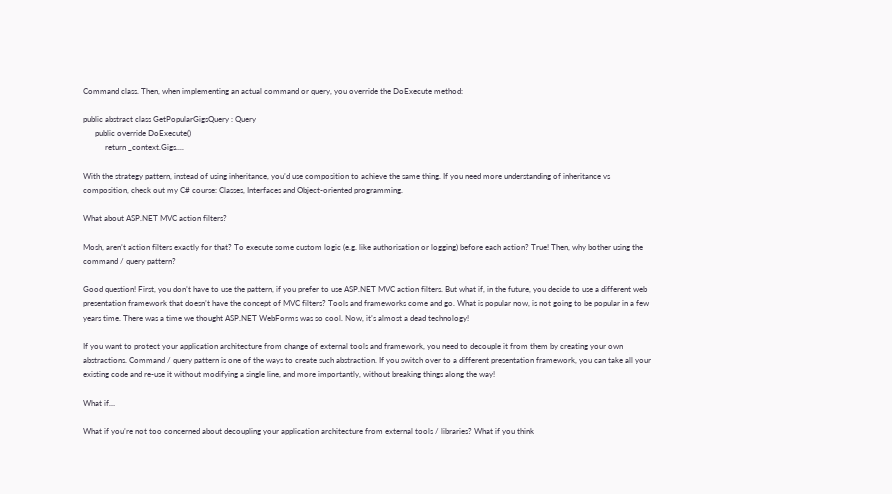Command class. Then, when implementing an actual command or query, you override the DoExecute method:

public abstract class GetPopularGigsQuery : Query
      public override DoExecute()
           return _context.Gigs....

With the strategy pattern, instead of using inheritance, you’d use composition to achieve the same thing. If you need more understanding of inheritance vs composition, check out my C# course: Classes, Interfaces and Object-oriented programming.

What about ASP.NET MVC action filters?

Mosh, aren’t action filters exactly for that? To execute some custom logic (e.g. like authorisation or logging) before each action? True! Then, why bother using the command / query pattern?

Good question! First, you don’t have to use the pattern, if you prefer to use ASP.NET MVC action filters. But what if, in the future, you decide to use a different web presentation framework that doesn’t have the concept of MVC filters? Tools and frameworks come and go. What is popular now, is not going to be popular in a few years time. There was a time we thought ASP.NET WebForms was so cool. Now, it’s almost a dead technology!

If you want to protect your application architecture from change of external tools and framework, you need to decouple it from them by creating your own abstractions. Command / query pattern is one of the ways to create such abstraction. If you switch over to a different presentation framework, you can take all your existing code and re-use it without modifying a single line, and more importantly, without breaking things along the way!

What if…

What if you’re not too concerned about decoupling your application architecture from external tools / libraries? What if you think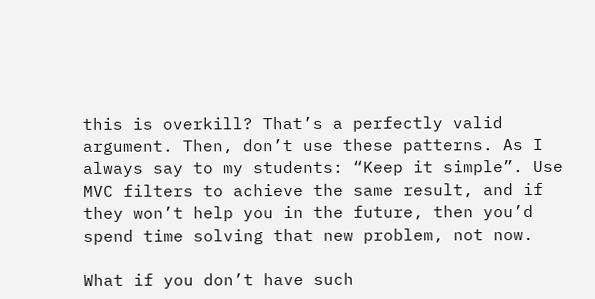this is overkill? That’s a perfectly valid argument. Then, don’t use these patterns. As I always say to my students: “Keep it simple”. Use MVC filters to achieve the same result, and if they won’t help you in the future, then you’d spend time solving that new problem, not now.

What if you don’t have such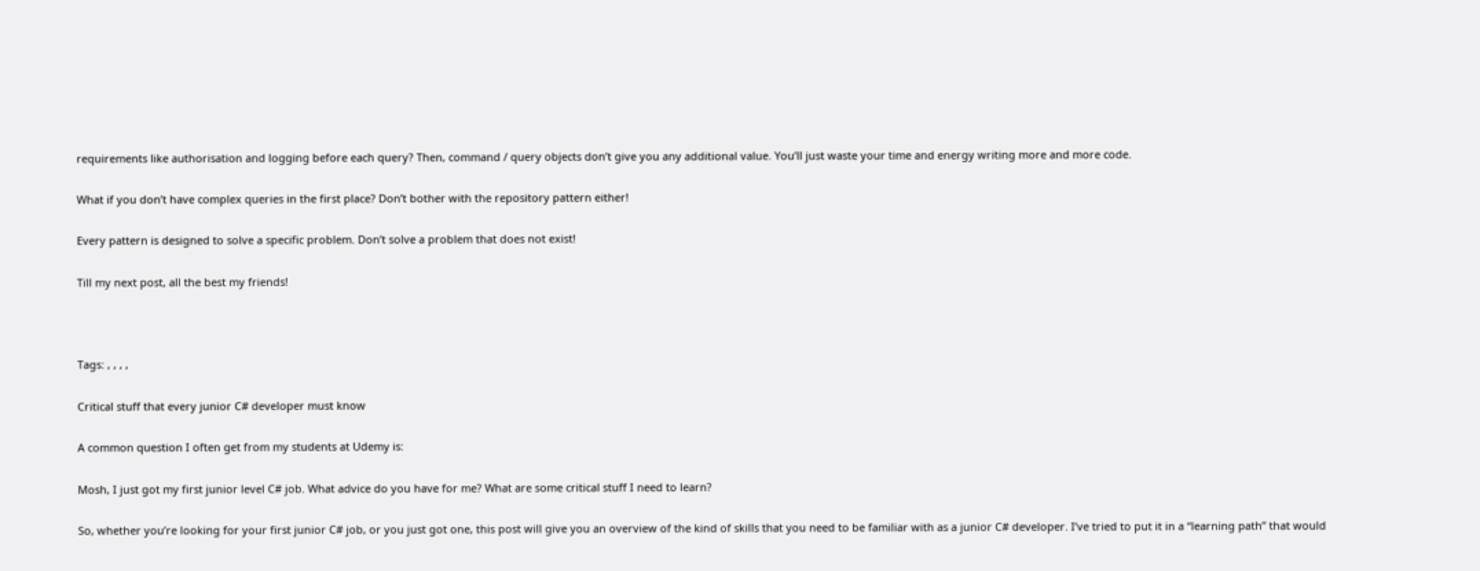requirements like authorisation and logging before each query? Then, command / query objects don’t give you any additional value. You’ll just waste your time and energy writing more and more code.

What if you don’t have complex queries in the first place? Don’t bother with the repository pattern either!

Every pattern is designed to solve a specific problem. Don’t solve a problem that does not exist!

Till my next post, all the best my friends!



Tags: , , , ,

Critical stuff that every junior C# developer must know

A common question I often get from my students at Udemy is:

Mosh, I just got my first junior level C# job. What advice do you have for me? What are some critical stuff I need to learn?

So, whether you’re looking for your first junior C# job, or you just got one, this post will give you an overview of the kind of skills that you need to be familiar with as a junior C# developer. I’ve tried to put it in a “learning path” that would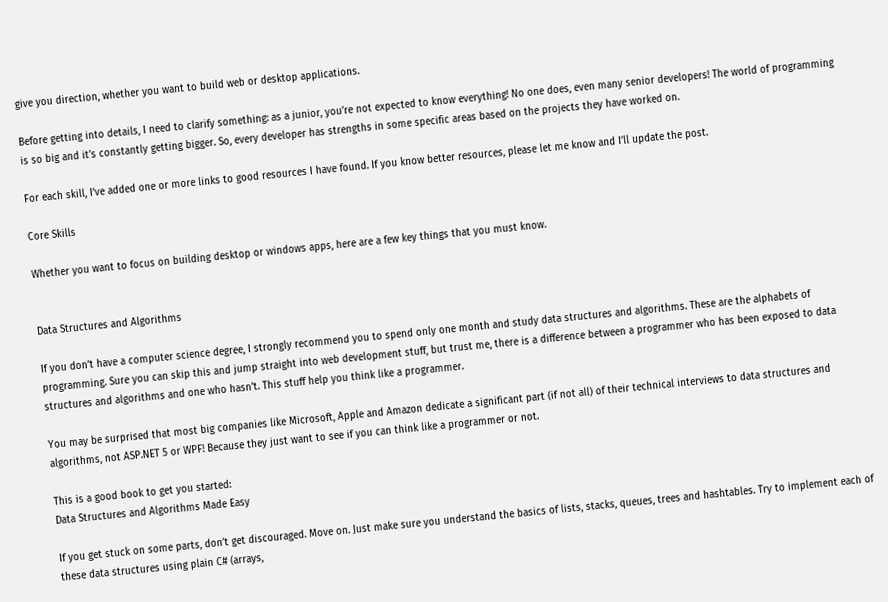give you direction, whether you want to build web or desktop applications.

Before getting into details, I need to clarify something: as a junior, you’re not expected to know everything! No one does, even many senior developers! The world of programming is so big and it’s constantly getting bigger. So, every developer has strengths in some specific areas based on the projects they have worked on.

For each skill, I’ve added one or more links to good resources I have found. If you know better resources, please let me know and I’ll update the post.

Core Skills

Whether you want to focus on building desktop or windows apps, here are a few key things that you must know.


Data Structures and Algorithms

If you don’t have a computer science degree, I strongly recommend you to spend only one month and study data structures and algorithms. These are the alphabets of programming. Sure you can skip this and jump straight into web development stuff, but trust me, there is a difference between a programmer who has been exposed to data structures and algorithms and one who hasn’t. This stuff help you think like a programmer.

You may be surprised that most big companies like Microsoft, Apple and Amazon dedicate a significant part (if not all) of their technical interviews to data structures and algorithms, not ASP.NET 5 or WPF! Because they just want to see if you can think like a programmer or not.

This is a good book to get you started:
Data Structures and Algorithms Made Easy

If you get stuck on some parts, don’t get discouraged. Move on. Just make sure you understand the basics of lists, stacks, queues, trees and hashtables. Try to implement each of these data structures using plain C# (arrays,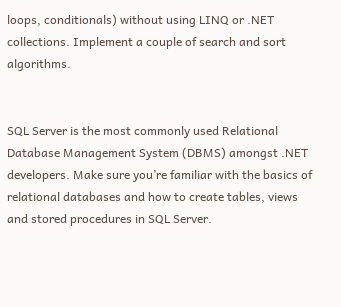loops, conditionals) without using LINQ or .NET collections. Implement a couple of search and sort algorithms.


SQL Server is the most commonly used Relational Database Management System (DBMS) amongst .NET developers. Make sure you’re familiar with the basics of relational databases and how to create tables, views and stored procedures in SQL Server.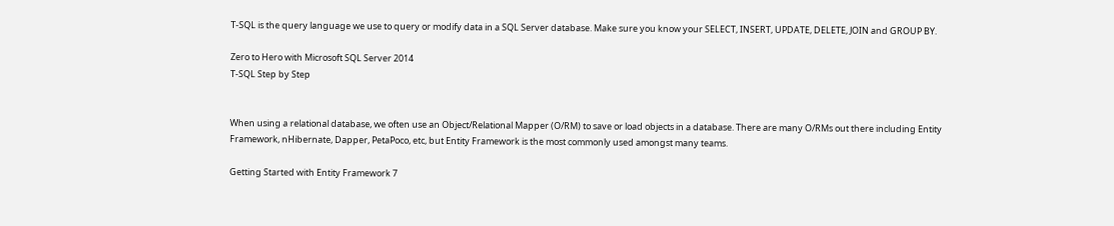T-SQL is the query language we use to query or modify data in a SQL Server database. Make sure you know your SELECT, INSERT, UPDATE, DELETE, JOIN and GROUP BY.

Zero to Hero with Microsoft SQL Server 2014
T-SQL Step by Step


When using a relational database, we often use an Object/Relational Mapper (O/RM) to save or load objects in a database. There are many O/RMs out there including Entity Framework, nHibernate, Dapper, PetaPoco, etc, but Entity Framework is the most commonly used amongst many teams.

Getting Started with Entity Framework 7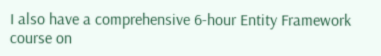I also have a comprehensive 6-hour Entity Framework course on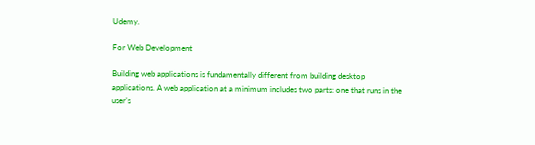Udemy.

For Web Development

Building web applications is fundamentally different from building desktop applications. A web application at a minimum includes two parts: one that runs in the user’s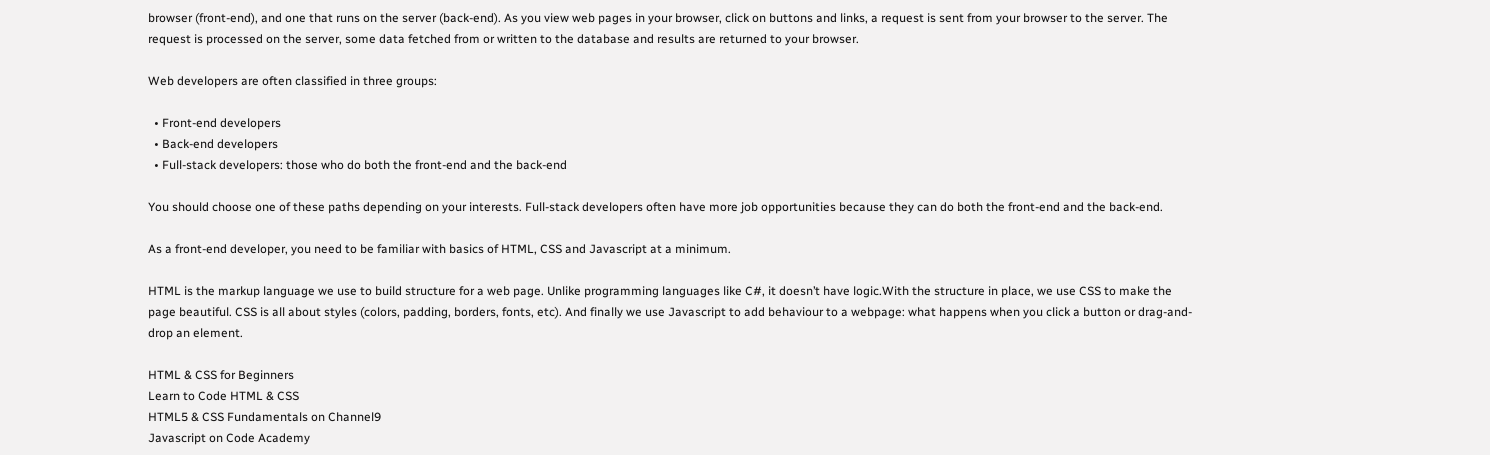browser (front-end), and one that runs on the server (back-end). As you view web pages in your browser, click on buttons and links, a request is sent from your browser to the server. The request is processed on the server, some data fetched from or written to the database and results are returned to your browser.

Web developers are often classified in three groups:

  • Front-end developers
  • Back-end developers
  • Full-stack developers: those who do both the front-end and the back-end

You should choose one of these paths depending on your interests. Full-stack developers often have more job opportunities because they can do both the front-end and the back-end.

As a front-end developer, you need to be familiar with basics of HTML, CSS and Javascript at a minimum.

HTML is the markup language we use to build structure for a web page. Unlike programming languages like C#, it doesn’t have logic.With the structure in place, we use CSS to make the page beautiful. CSS is all about styles (colors, padding, borders, fonts, etc). And finally we use Javascript to add behaviour to a webpage: what happens when you click a button or drag-and-drop an element.

HTML & CSS for Beginners
Learn to Code HTML & CSS
HTML5 & CSS Fundamentals on Channel9
Javascript on Code Academy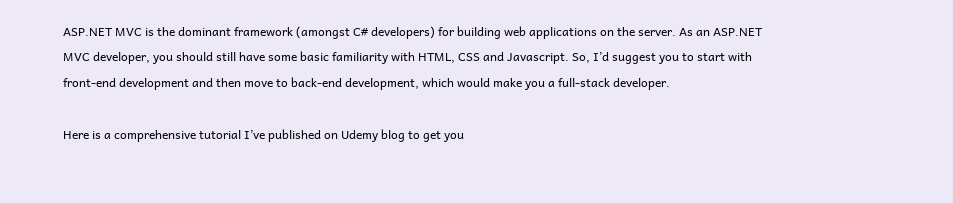ASP.NET MVC is the dominant framework (amongst C# developers) for building web applications on the server. As an ASP.NET MVC developer, you should still have some basic familiarity with HTML, CSS and Javascript. So, I’d suggest you to start with front-end development and then move to back-end development, which would make you a full-stack developer.

Here is a comprehensive tutorial I’ve published on Udemy blog to get you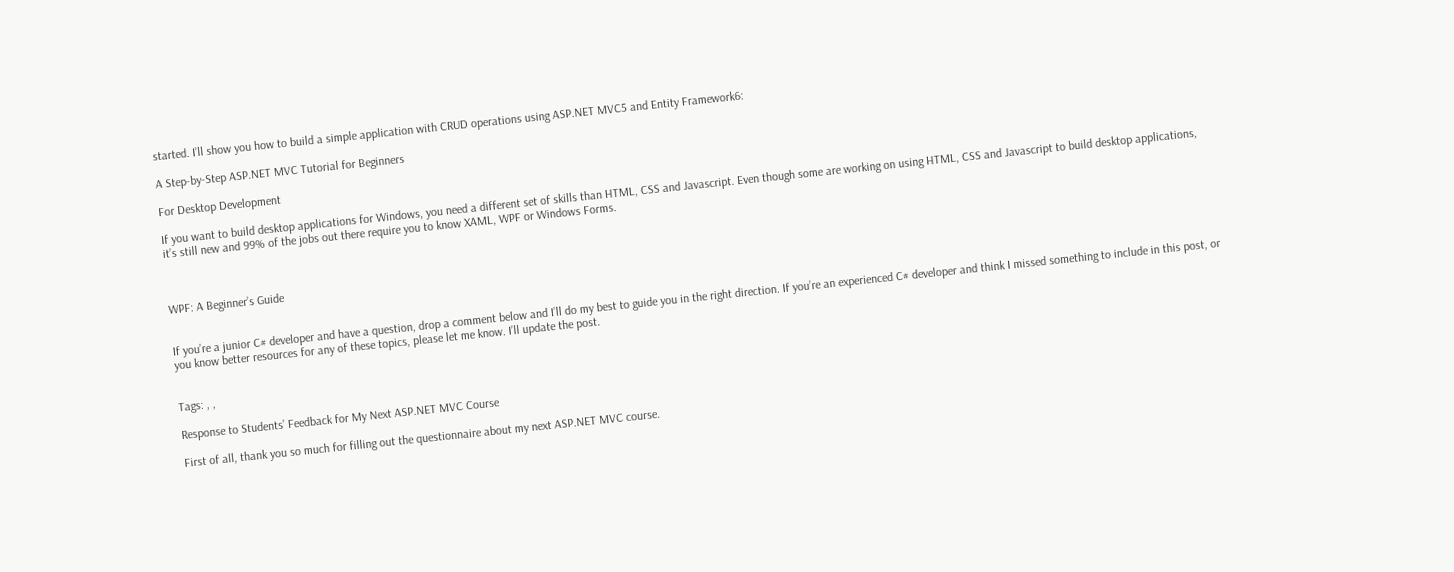started. I’ll show you how to build a simple application with CRUD operations using ASP.NET MVC5 and Entity Framework6:

A Step-by-Step ASP.NET MVC Tutorial for Beginners

For Desktop Development

If you want to build desktop applications for Windows, you need a different set of skills than HTML, CSS and Javascript. Even though some are working on using HTML, CSS and Javascript to build desktop applications, it’s still new and 99% of the jobs out there require you to know XAML, WPF or Windows Forms.



WPF: A Beginner’s Guide


If you’re a junior C# developer and have a question, drop a comment below and I’ll do my best to guide you in the right direction. If you’re an experienced C# developer and think I missed something to include in this post, or you know better resources for any of these topics, please let me know. I’ll update the post.


Tags: , ,

Response to Students’ Feedback for My Next ASP.NET MVC Course

First of all, thank you so much for filling out the questionnaire about my next ASP.NET MVC course.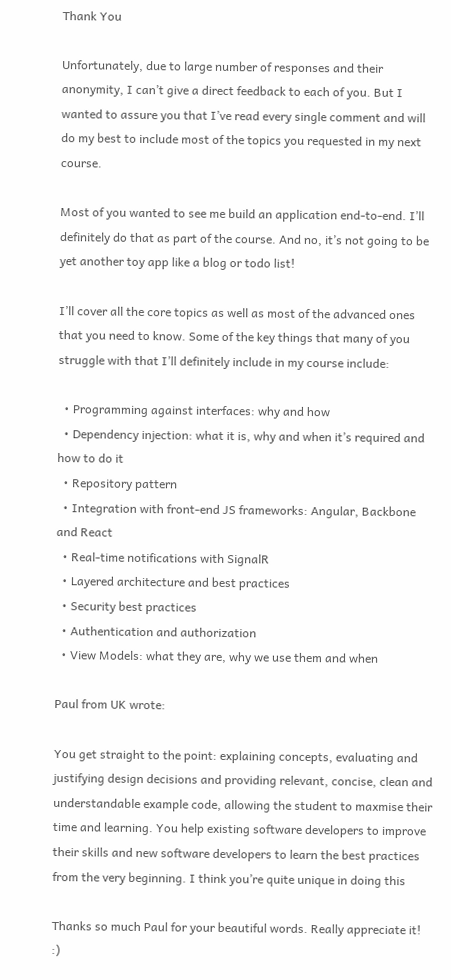Thank You

Unfortunately, due to large number of responses and their anonymity, I can’t give a direct feedback to each of you. But I wanted to assure you that I’ve read every single comment and will do my best to include most of the topics you requested in my next course.

Most of you wanted to see me build an application end-to-end. I’ll definitely do that as part of the course. And no, it’s not going to be yet another toy app like a blog or todo list!

I’ll cover all the core topics as well as most of the advanced ones that you need to know. Some of the key things that many of you struggle with that I’ll definitely include in my course include:

  • Programming against interfaces: why and how
  • Dependency injection: what it is, why and when it’s required and how to do it
  • Repository pattern
  • Integration with front-end JS frameworks: Angular, Backbone and React
  • Real-time notifications with SignalR
  • Layered architecture and best practices
  • Security best practices
  • Authentication and authorization
  • View Models: what they are, why we use them and when

Paul from UK wrote:

You get straight to the point: explaining concepts, evaluating and justifying design decisions and providing relevant, concise, clean and understandable example code, allowing the student to maxmise their time and learning. You help existing software developers to improve their skills and new software developers to learn the best practices from the very beginning. I think you’re quite unique in doing this

Thanks so much Paul for your beautiful words. Really appreciate it! :)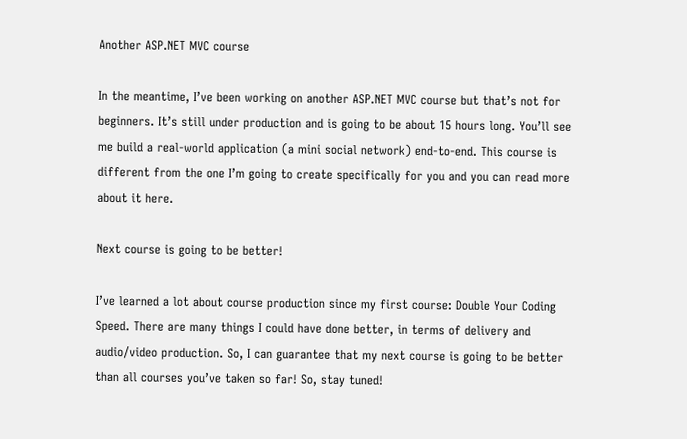Another ASP.NET MVC course

In the meantime, I’ve been working on another ASP.NET MVC course but that’s not for beginners. It’s still under production and is going to be about 15 hours long. You’ll see me build a real-world application (a mini social network) end-to-end. This course is different from the one I’m going to create specifically for you and you can read more about it here.

Next course is going to be better!

I’ve learned a lot about course production since my first course: Double Your Coding Speed. There are many things I could have done better, in terms of delivery and audio/video production. So, I can guarantee that my next course is going to be better than all courses you’ve taken so far! So, stay tuned!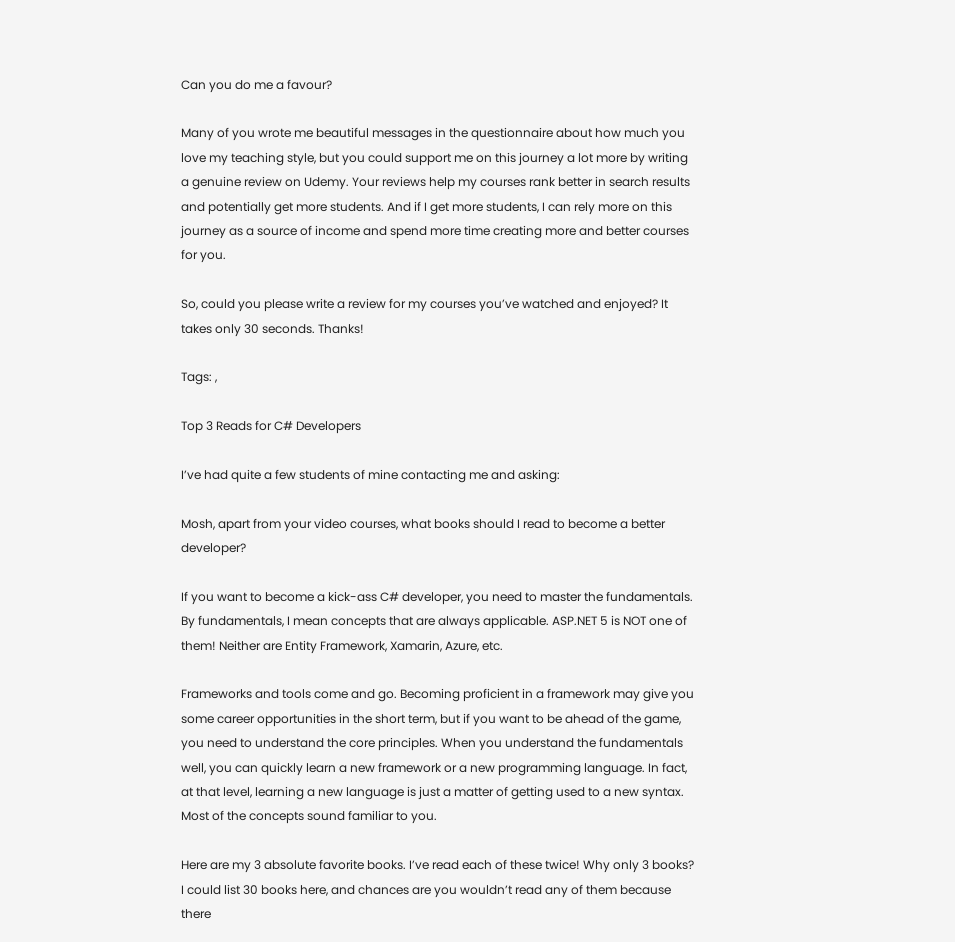Can you do me a favour?

Many of you wrote me beautiful messages in the questionnaire about how much you love my teaching style, but you could support me on this journey a lot more by writing a genuine review on Udemy. Your reviews help my courses rank better in search results and potentially get more students. And if I get more students, I can rely more on this journey as a source of income and spend more time creating more and better courses for you.

So, could you please write a review for my courses you’ve watched and enjoyed? It takes only 30 seconds. Thanks!

Tags: ,

Top 3 Reads for C# Developers

I’ve had quite a few students of mine contacting me and asking:

Mosh, apart from your video courses, what books should I read to become a better developer?

If you want to become a kick-ass C# developer, you need to master the fundamentals. By fundamentals, I mean concepts that are always applicable. ASP.NET 5 is NOT one of them! Neither are Entity Framework, Xamarin, Azure, etc.

Frameworks and tools come and go. Becoming proficient in a framework may give you some career opportunities in the short term, but if you want to be ahead of the game, you need to understand the core principles. When you understand the fundamentals well, you can quickly learn a new framework or a new programming language. In fact, at that level, learning a new language is just a matter of getting used to a new syntax. Most of the concepts sound familiar to you.

Here are my 3 absolute favorite books. I’ve read each of these twice! Why only 3 books? I could list 30 books here, and chances are you wouldn’t read any of them because there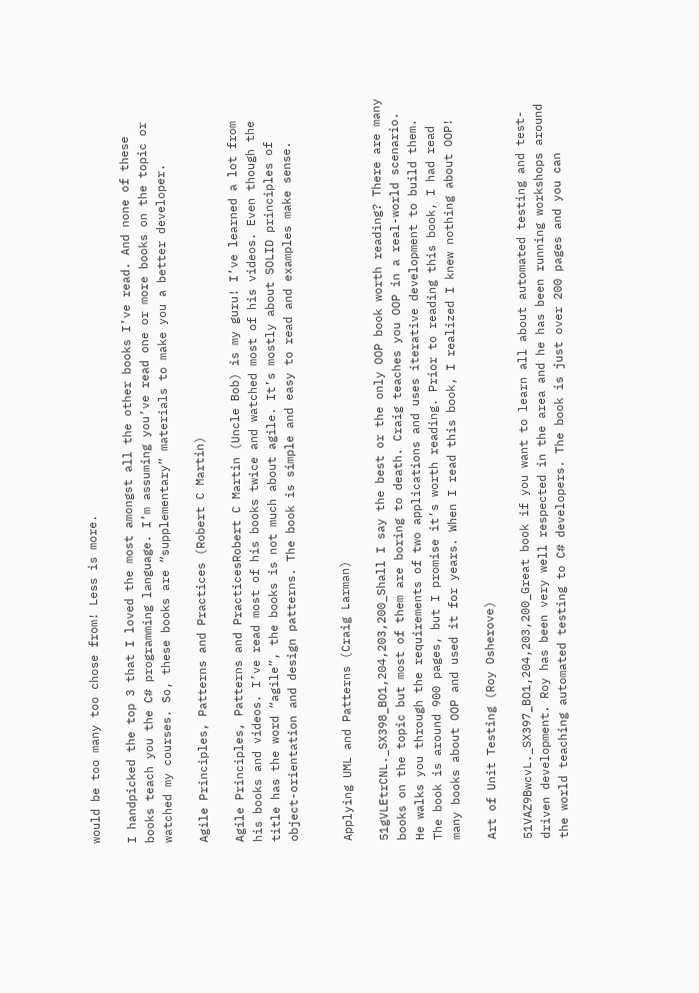would be too many too chose from! Less is more.

I handpicked the top 3 that I loved the most amongst all the other books I’ve read. And none of these books teach you the C# programming language. I’m assuming you’ve read one or more books on the topic or watched my courses. So, these books are “supplementary” materials to make you a better developer.

Agile Principles, Patterns and Practices (Robert C Martin)

Agile Principles, Patterns and PracticesRobert C Martin (Uncle Bob) is my guru! I’ve learned a lot from his books and videos. I’ve read most of his books twice and watched most of his videos. Even though the title has the word “agile”, the books is not much about agile. It’s mostly about SOLID principles of object-orientation and design patterns. The book is simple and easy to read and examples make sense.


Applying UML and Patterns (Craig Larman)

51gVLEtrCNL._SX398_BO1,204,203,200_Shall I say the best or the only OOP book worth reading? There are many books on the topic but most of them are boring to death. Craig teaches you OOP in a real-world scenario. He walks you through the requirements of two applications and uses iterative development to build them. The book is around 900 pages, but I promise it’s worth reading. Prior to reading this book, I had read many books about OOP and used it for years. When I read this book, I realized I knew nothing about OOP!

Art of Unit Testing (Roy Osherove)

51VAZ9BwcvL._SX397_BO1,204,203,200_Great book if you want to learn all about automated testing and test-driven development. Roy has been very well respected in the area and he has been running workshops around the world teaching automated testing to C# developers. The book is just over 200 pages and you can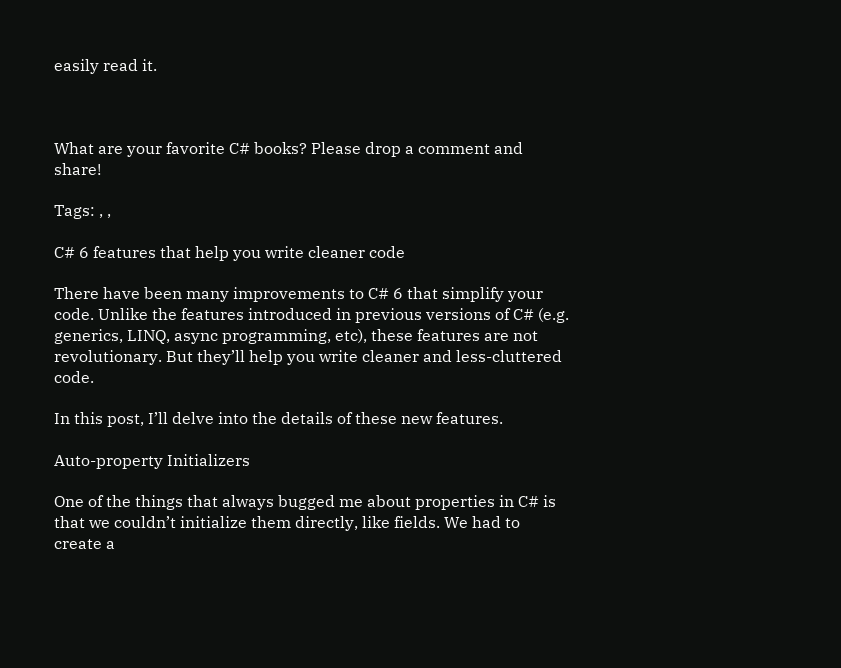easily read it.



What are your favorite C# books? Please drop a comment and share!

Tags: , ,

C# 6 features that help you write cleaner code

There have been many improvements to C# 6 that simplify your code. Unlike the features introduced in previous versions of C# (e.g. generics, LINQ, async programming, etc), these features are not revolutionary. But they’ll help you write cleaner and less-cluttered code.

In this post, I’ll delve into the details of these new features.

Auto-property Initializers

One of the things that always bugged me about properties in C# is that we couldn’t initialize them directly, like fields. We had to create a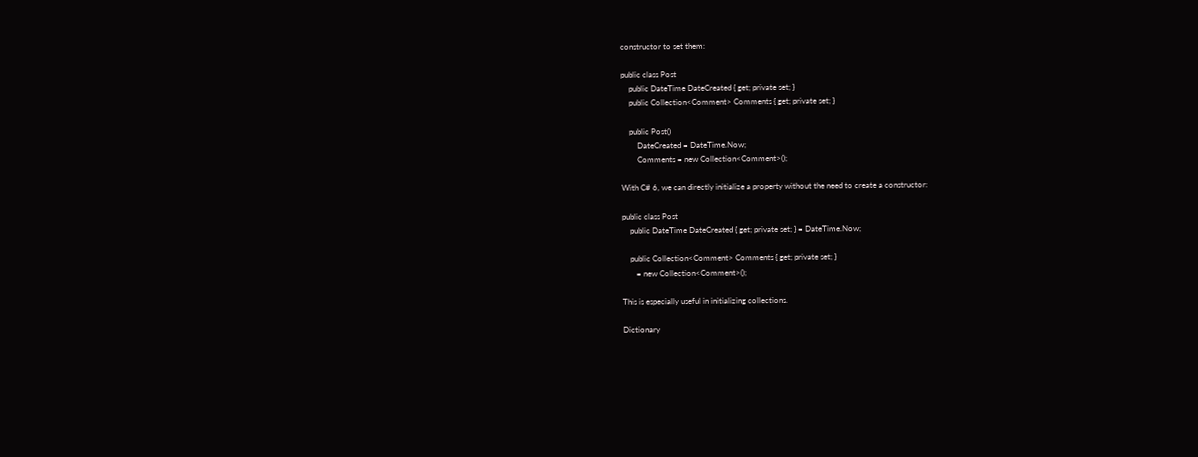constructor to set them:

public class Post
    public DateTime DateCreated { get; private set; }
    public Collection<Comment> Comments { get; private set; }

    public Post()
        DateCreated = DateTime.Now;
        Comments = new Collection<Comment>();

With C# 6, we can directly initialize a property without the need to create a constructor:

public class Post
    public DateTime DateCreated { get; private set; } = DateTime.Now;

    public Collection<Comment> Comments { get; private set; }
       = new Collection<Comment>();

This is especially useful in initializing collections.

Dictionary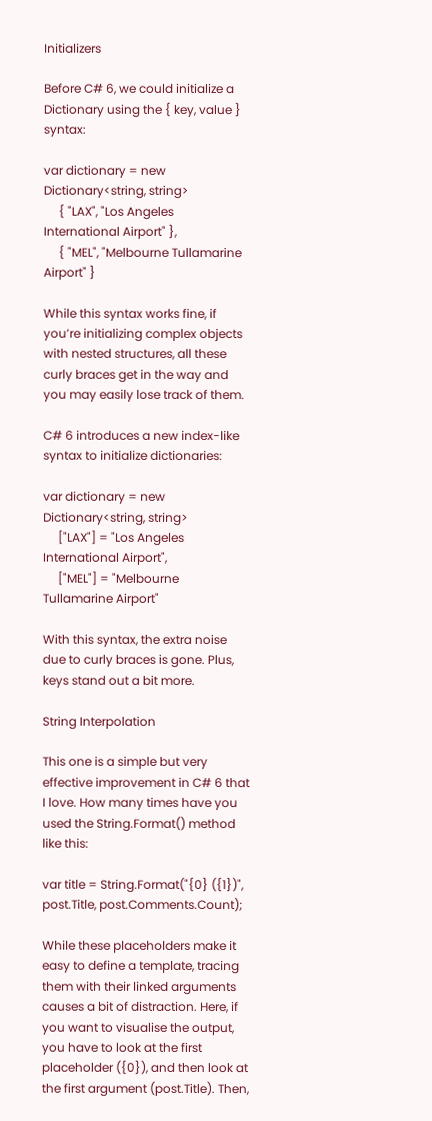Initializers

Before C# 6, we could initialize a Dictionary using the { key, value } syntax:

var dictionary = new Dictionary<string, string>
     { "LAX", "Los Angeles International Airport" },
     { "MEL", "Melbourne Tullamarine Airport" }

While this syntax works fine, if you’re initializing complex objects with nested structures, all these curly braces get in the way and you may easily lose track of them.

C# 6 introduces a new index-like syntax to initialize dictionaries:

var dictionary = new Dictionary<string, string>
     ["LAX"] = "Los Angeles International Airport",
     ["MEL"] = "Melbourne Tullamarine Airport"

With this syntax, the extra noise due to curly braces is gone. Plus, keys stand out a bit more.

String Interpolation

This one is a simple but very effective improvement in C# 6 that I love. How many times have you used the String.Format() method like this:

var title = String.Format("{0} ({1})", post.Title, post.Comments.Count);

While these placeholders make it easy to define a template, tracing them with their linked arguments causes a bit of distraction. Here, if you want to visualise the output, you have to look at the first placeholder ({0}), and then look at the first argument (post.Title). Then,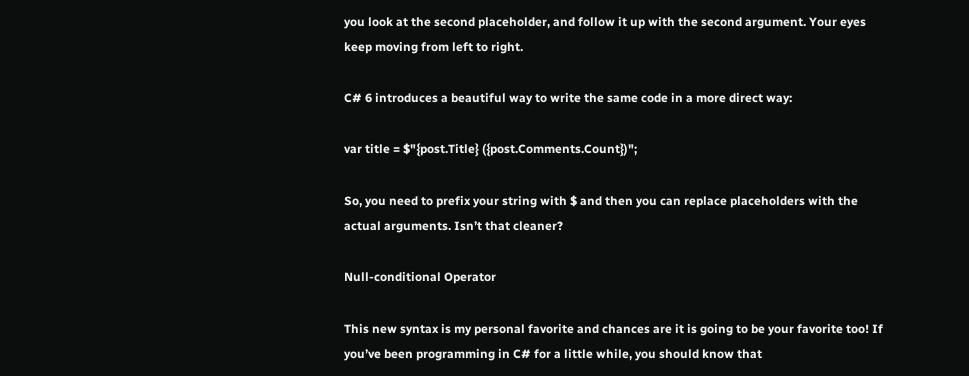you look at the second placeholder, and follow it up with the second argument. Your eyes keep moving from left to right.

C# 6 introduces a beautiful way to write the same code in a more direct way:

var title = $"{post.Title} ({post.Comments.Count})";

So, you need to prefix your string with $ and then you can replace placeholders with the actual arguments. Isn’t that cleaner?

Null-conditional Operator

This new syntax is my personal favorite and chances are it is going to be your favorite too! If you’ve been programming in C# for a little while, you should know that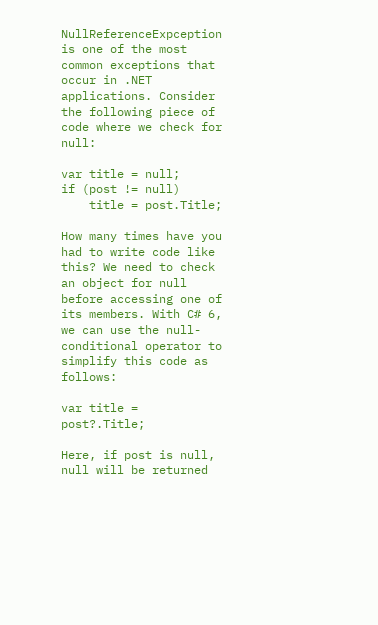NullReferenceExpception is one of the most common exceptions that occur in .NET applications. Consider the following piece of code where we check for null:

var title = null;
if (post != null)
    title = post.Title;

How many times have you had to write code like this? We need to check an object for null before accessing one of its members. With C# 6, we can use the null-conditional operator to simplify this code as follows:

var title = post?.Title;

Here, if post is null, null will be returned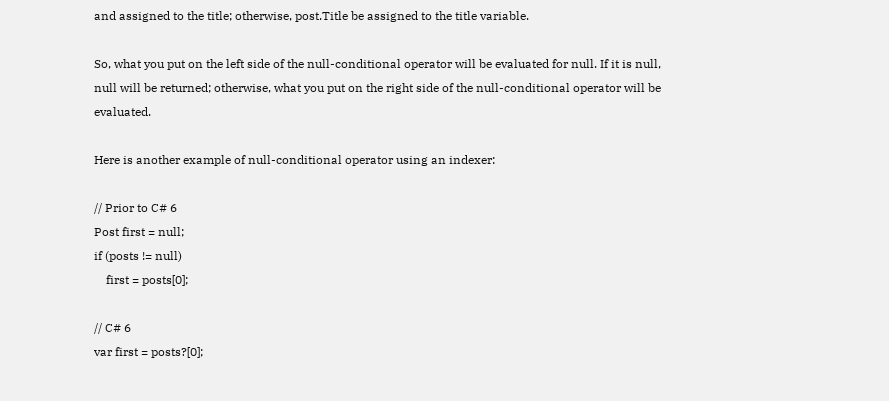and assigned to the title; otherwise, post.Title be assigned to the title variable.

So, what you put on the left side of the null-conditional operator will be evaluated for null. If it is null, null will be returned; otherwise, what you put on the right side of the null-conditional operator will be evaluated.

Here is another example of null-conditional operator using an indexer:

// Prior to C# 6
Post first = null;
if (posts != null)
    first = posts[0];

// C# 6
var first = posts?[0];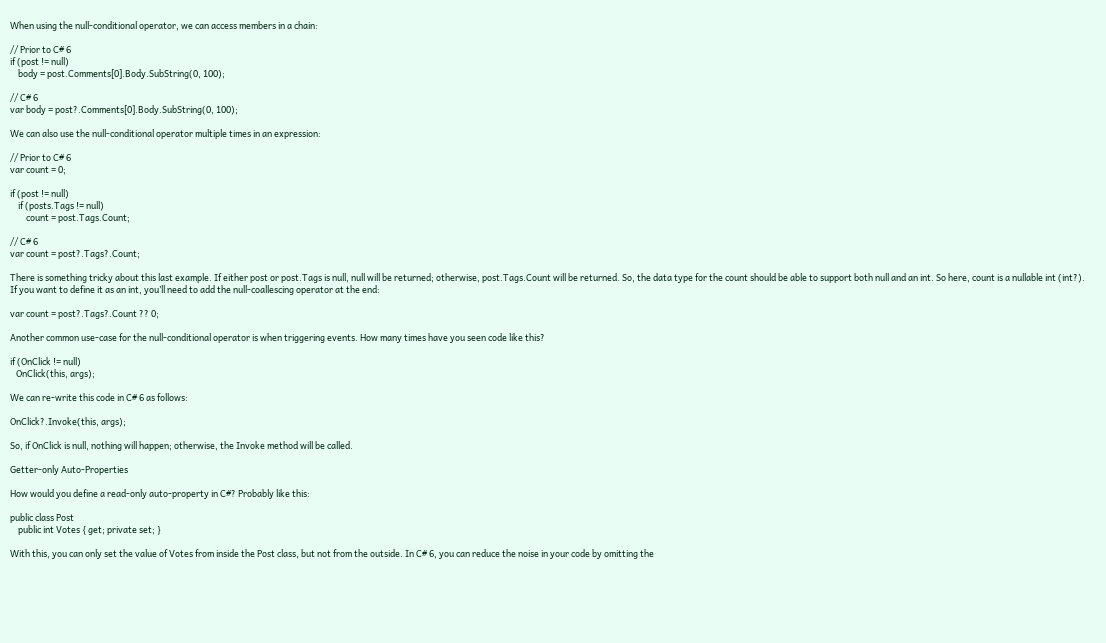When using the null-conditional operator, we can access members in a chain:

// Prior to C# 6
if (post != null)
    body = post.Comments[0].Body.SubString(0, 100);

// C# 6
var body = post?.Comments[0].Body.SubString(0, 100);

We can also use the null-conditional operator multiple times in an expression:

// Prior to C# 6
var count = 0;

if (post != null)
    if (posts.Tags != null)
        count = post.Tags.Count;

// C# 6
var count = post?.Tags?.Count;

There is something tricky about this last example. If either post or post.Tags is null, null will be returned; otherwise, post.Tags.Count will be returned. So, the data type for the count should be able to support both null and an int. So here, count is a nullable int (int?). If you want to define it as an int, you’ll need to add the null-coallescing operator at the end:

var count = post?.Tags?.Count ?? 0;

Another common use-case for the null-conditional operator is when triggering events. How many times have you seen code like this?

if (OnClick != null)
   OnClick(this, args);

We can re-write this code in C# 6 as follows:

OnClick?.Invoke(this, args);

So, if OnClick is null, nothing will happen; otherwise, the Invoke method will be called.

Getter-only Auto-Properties

How would you define a read-only auto-property in C#? Probably like this:

public class Post
    public int Votes { get; private set; }

With this, you can only set the value of Votes from inside the Post class, but not from the outside. In C# 6, you can reduce the noise in your code by omitting the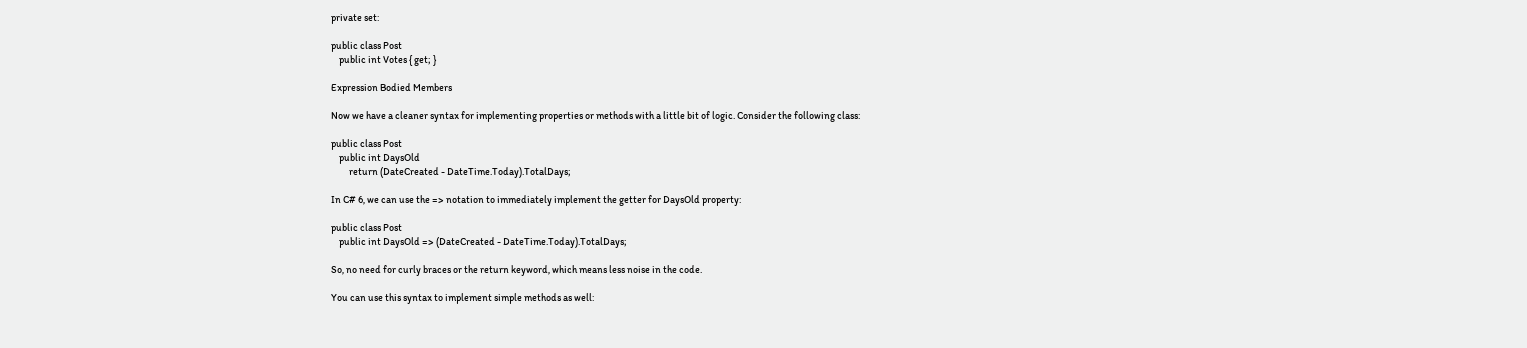private set:

public class Post
    public int Votes { get; }

Expression Bodied Members

Now we have a cleaner syntax for implementing properties or methods with a little bit of logic. Consider the following class:

public class Post
    public int DaysOld
         return (DateCreated - DateTime.Today).TotalDays;

In C# 6, we can use the => notation to immediately implement the getter for DaysOld property:

public class Post
    public int DaysOld => (DateCreated - DateTime.Today).TotalDays;

So, no need for curly braces or the return keyword, which means less noise in the code.

You can use this syntax to implement simple methods as well: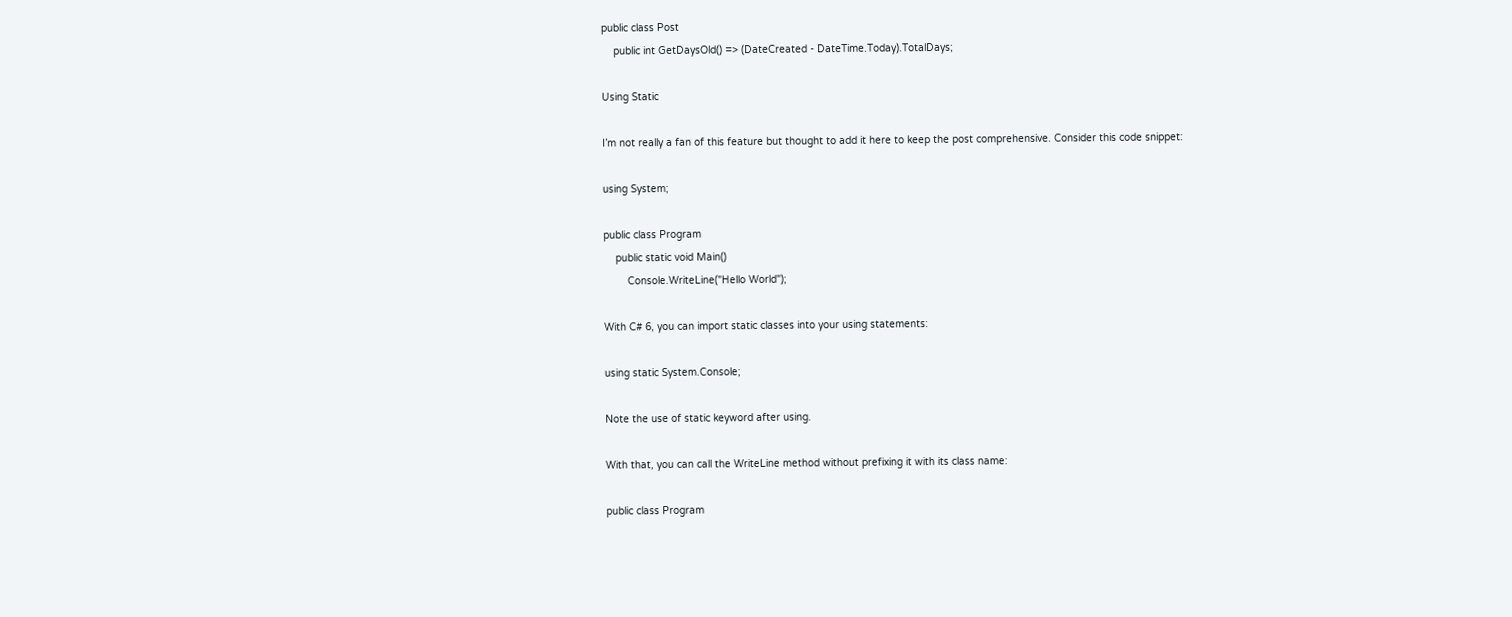public class Post
    public int GetDaysOld() => (DateCreated - DateTime.Today).TotalDays;

Using Static

I’m not really a fan of this feature but thought to add it here to keep the post comprehensive. Consider this code snippet:

using System;

public class Program
    public static void Main()
        Console.WriteLine("Hello World");

With C# 6, you can import static classes into your using statements:

using static System.Console;

Note the use of static keyword after using.

With that, you can call the WriteLine method without prefixing it with its class name:

public class Program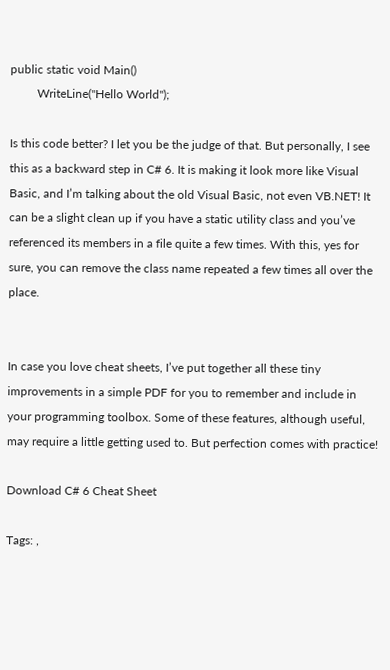public static void Main()
         WriteLine("Hello World");

Is this code better? I let you be the judge of that. But personally, I see this as a backward step in C# 6. It is making it look more like Visual Basic, and I’m talking about the old Visual Basic, not even VB.NET! It can be a slight clean up if you have a static utility class and you’ve referenced its members in a file quite a few times. With this, yes for sure, you can remove the class name repeated a few times all over the place.


In case you love cheat sheets, I’ve put together all these tiny improvements in a simple PDF for you to remember and include in your programming toolbox. Some of these features, although useful, may require a little getting used to. But perfection comes with practice!

Download C# 6 Cheat Sheet

Tags: ,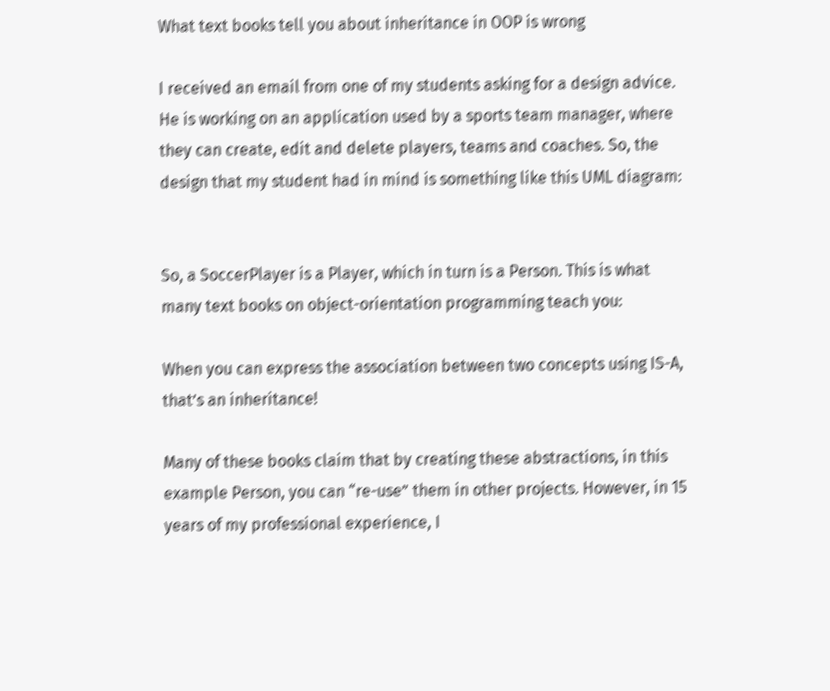What text books tell you about inheritance in OOP is wrong

I received an email from one of my students asking for a design advice. He is working on an application used by a sports team manager, where they can create, edit and delete players, teams and coaches. So, the design that my student had in mind is something like this UML diagram:


So, a SoccerPlayer is a Player, which in turn is a Person. This is what many text books on object-orientation programming teach you:

When you can express the association between two concepts using IS-A, that’s an inheritance!

Many of these books claim that by creating these abstractions, in this example Person, you can “re-use” them in other projects. However, in 15 years of my professional experience, I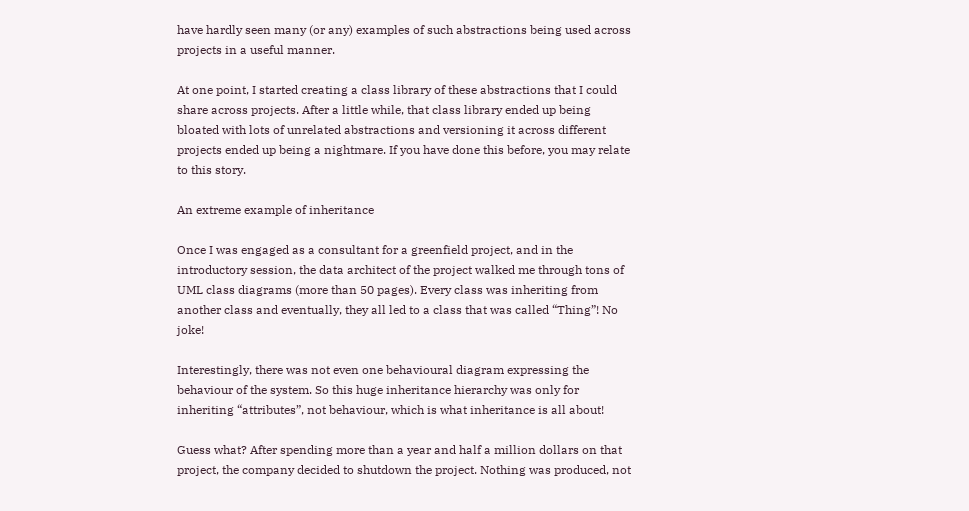have hardly seen many (or any) examples of such abstractions being used across projects in a useful manner.

At one point, I started creating a class library of these abstractions that I could share across projects. After a little while, that class library ended up being bloated with lots of unrelated abstractions and versioning it across different projects ended up being a nightmare. If you have done this before, you may relate to this story.

An extreme example of inheritance

Once I was engaged as a consultant for a greenfield project, and in the introductory session, the data architect of the project walked me through tons of UML class diagrams (more than 50 pages). Every class was inheriting from another class and eventually, they all led to a class that was called “Thing”! No joke!

Interestingly, there was not even one behavioural diagram expressing the behaviour of the system. So this huge inheritance hierarchy was only for inheriting “attributes”, not behaviour, which is what inheritance is all about!

Guess what? After spending more than a year and half a million dollars on that project, the company decided to shutdown the project. Nothing was produced, not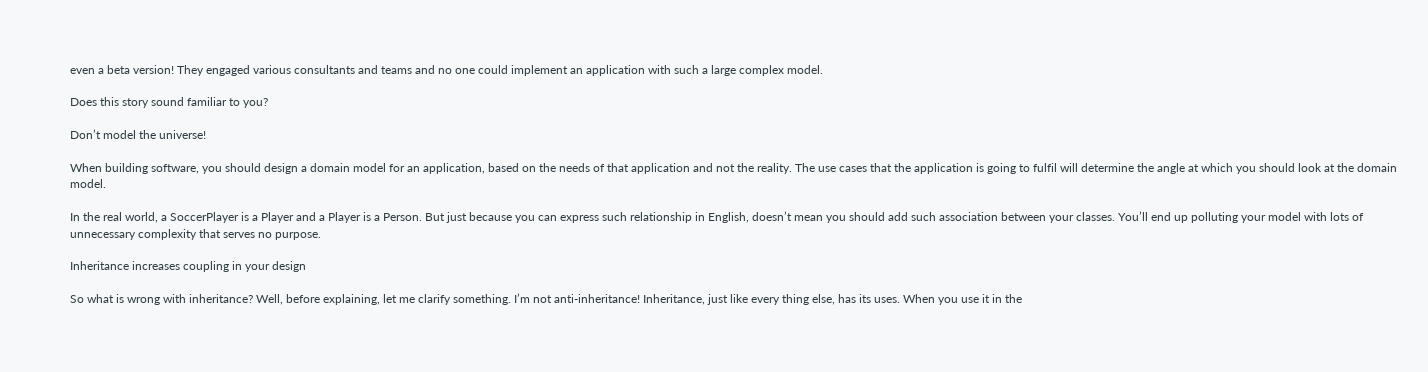even a beta version! They engaged various consultants and teams and no one could implement an application with such a large complex model.

Does this story sound familiar to you?

Don’t model the universe!

When building software, you should design a domain model for an application, based on the needs of that application and not the reality. The use cases that the application is going to fulfil will determine the angle at which you should look at the domain model.

In the real world, a SoccerPlayer is a Player and a Player is a Person. But just because you can express such relationship in English, doesn’t mean you should add such association between your classes. You’ll end up polluting your model with lots of unnecessary complexity that serves no purpose.

Inheritance increases coupling in your design

So what is wrong with inheritance? Well, before explaining, let me clarify something. I’m not anti-inheritance! Inheritance, just like every thing else, has its uses. When you use it in the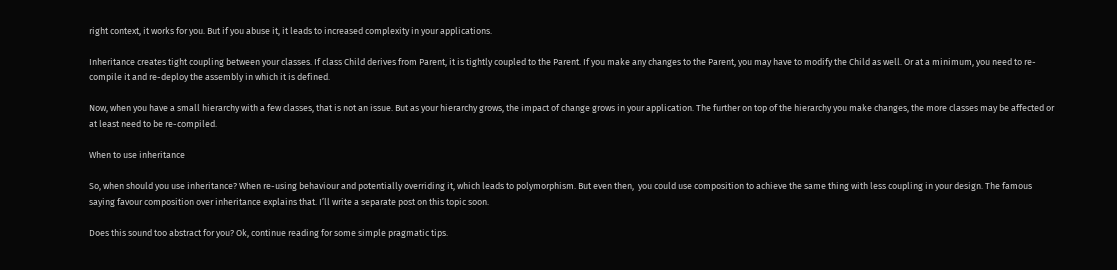right context, it works for you. But if you abuse it, it leads to increased complexity in your applications.

Inheritance creates tight coupling between your classes. If class Child derives from Parent, it is tightly coupled to the Parent. If you make any changes to the Parent, you may have to modify the Child as well. Or at a minimum, you need to re-compile it and re-deploy the assembly in which it is defined.

Now, when you have a small hierarchy with a few classes, that is not an issue. But as your hierarchy grows, the impact of change grows in your application. The further on top of the hierarchy you make changes, the more classes may be affected or at least need to be re-compiled.

When to use inheritance

So, when should you use inheritance? When re-using behaviour and potentially overriding it, which leads to polymorphism. But even then,  you could use composition to achieve the same thing with less coupling in your design. The famous saying favour composition over inheritance explains that. I’ll write a separate post on this topic soon.

Does this sound too abstract for you? Ok, continue reading for some simple pragmatic tips.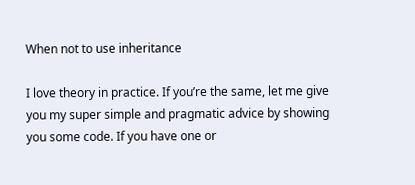When not to use inheritance

I love theory in practice. If you’re the same, let me give you my super simple and pragmatic advice by showing you some code. If you have one or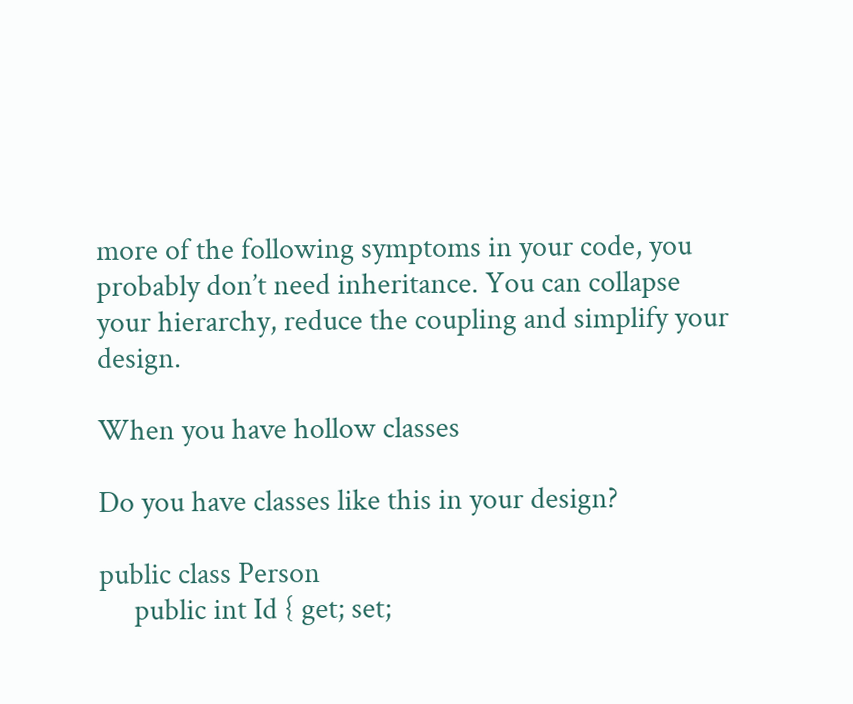more of the following symptoms in your code, you probably don’t need inheritance. You can collapse your hierarchy, reduce the coupling and simplify your design.

When you have hollow classes

Do you have classes like this in your design?

public class Person
     public int Id { get; set;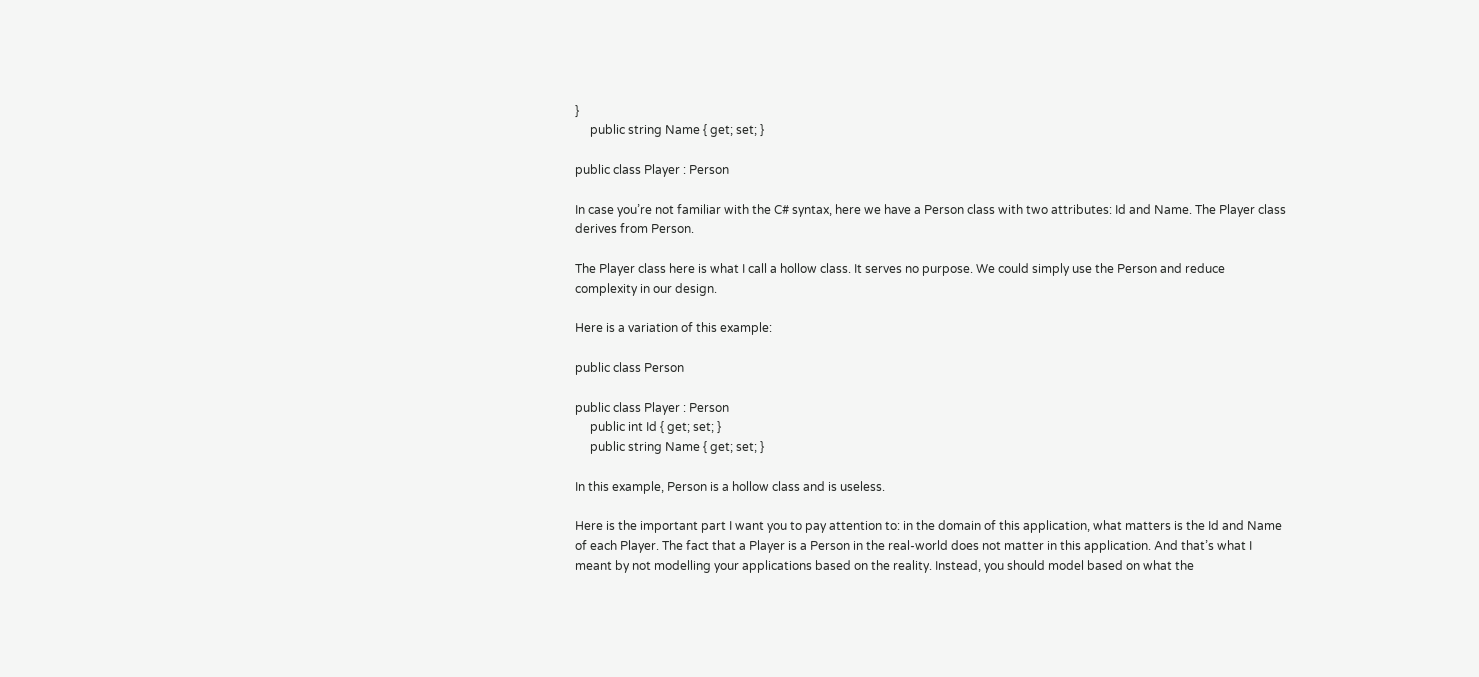}
     public string Name { get; set; }

public class Player : Person

In case you’re not familiar with the C# syntax, here we have a Person class with two attributes: Id and Name. The Player class derives from Person.

The Player class here is what I call a hollow class. It serves no purpose. We could simply use the Person and reduce complexity in our design.

Here is a variation of this example:

public class Person

public class Player : Person
     public int Id { get; set; }
     public string Name { get; set; }

In this example, Person is a hollow class and is useless.

Here is the important part I want you to pay attention to: in the domain of this application, what matters is the Id and Name of each Player. The fact that a Player is a Person in the real-world does not matter in this application. And that’s what I meant by not modelling your applications based on the reality. Instead, you should model based on what the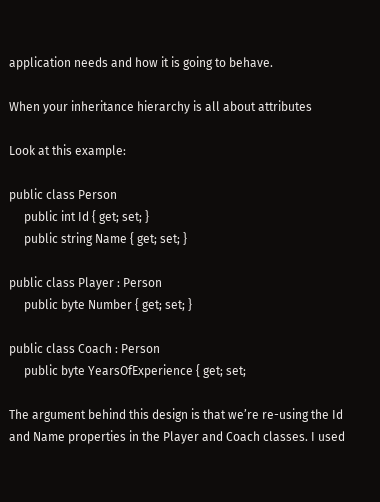application needs and how it is going to behave.

When your inheritance hierarchy is all about attributes

Look at this example:

public class Person
     public int Id { get; set; }
     public string Name { get; set; }

public class Player : Person
     public byte Number { get; set; }

public class Coach : Person
     public byte YearsOfExperience { get; set;

The argument behind this design is that we’re re-using the Id and Name properties in the Player and Coach classes. I used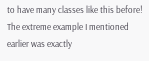to have many classes like this before! The extreme example I mentioned earlier was exactly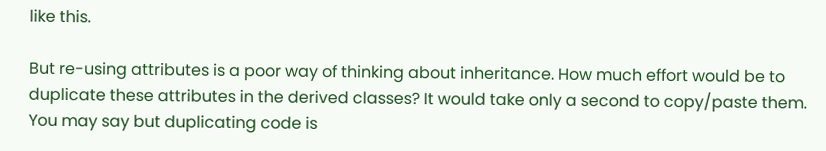like this.

But re-using attributes is a poor way of thinking about inheritance. How much effort would be to duplicate these attributes in the derived classes? It would take only a second to copy/paste them. You may say but duplicating code is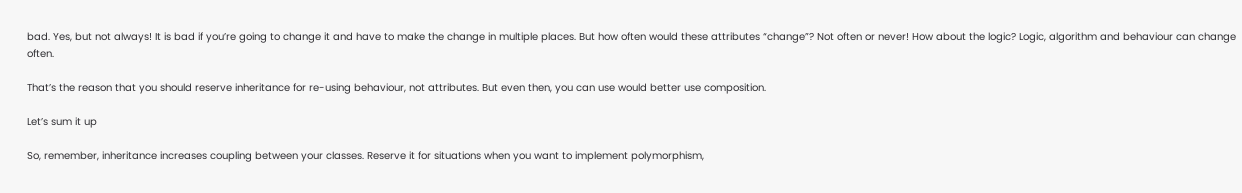bad. Yes, but not always! It is bad if you’re going to change it and have to make the change in multiple places. But how often would these attributes “change”? Not often or never! How about the logic? Logic, algorithm and behaviour can change often.

That’s the reason that you should reserve inheritance for re-using behaviour, not attributes. But even then, you can use would better use composition.

Let’s sum it up

So, remember, inheritance increases coupling between your classes. Reserve it for situations when you want to implement polymorphism,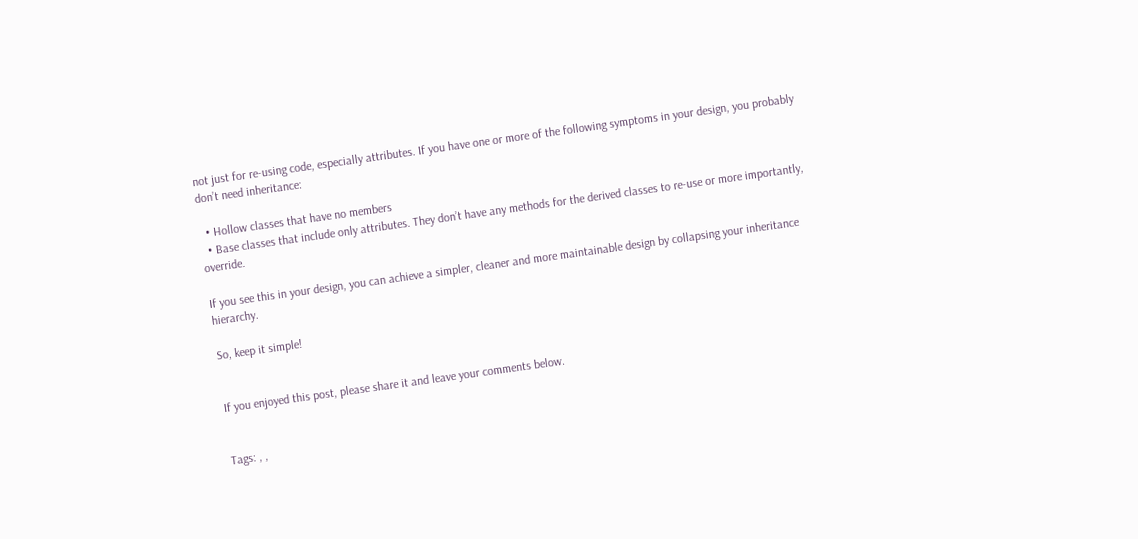not just for re-using code, especially attributes. If you have one or more of the following symptoms in your design, you probably don’t need inheritance:

  • Hollow classes that have no members
  • Base classes that include only attributes. They don’t have any methods for the derived classes to re-use or more importantly, override.

If you see this in your design, you can achieve a simpler, cleaner and more maintainable design by collapsing your inheritance hierarchy.

So, keep it simple!


If you enjoyed this post, please share it and leave your comments below.


Tags: , ,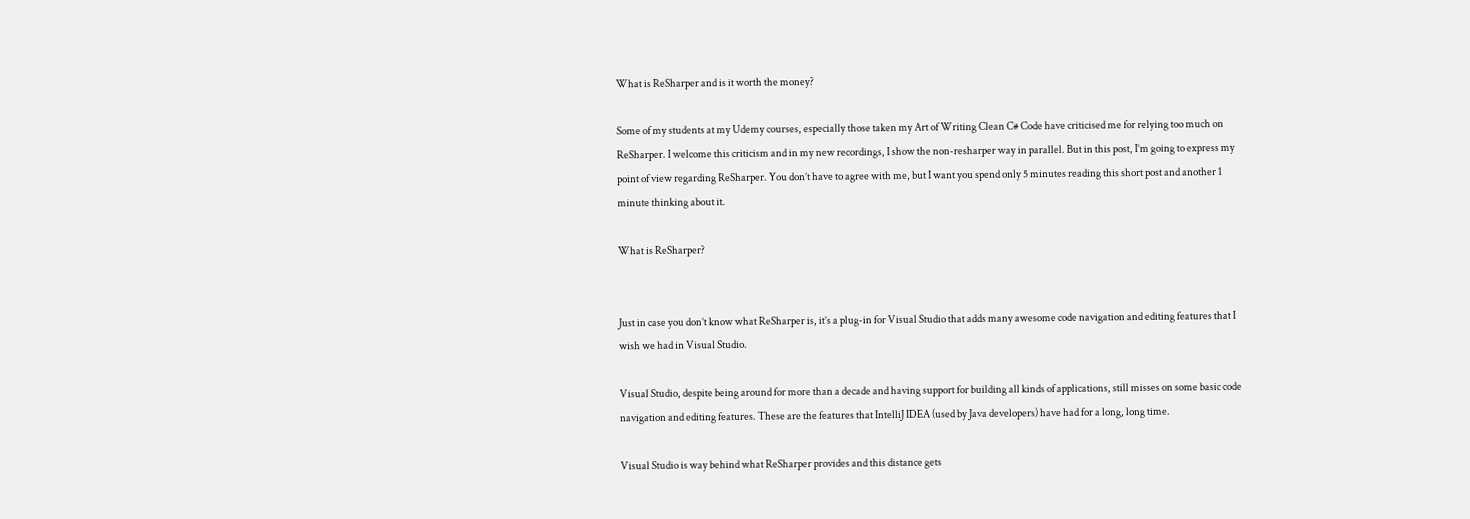What is ReSharper and is it worth the money?

Some of my students at my Udemy courses, especially those taken my Art of Writing Clean C# Code have criticised me for relying too much on ReSharper. I welcome this criticism and in my new recordings, I show the non-resharper way in parallel. But in this post, I’m going to express my point of view regarding ReSharper. You don’t have to agree with me, but I want you spend only 5 minutes reading this short post and another 1 minute thinking about it.

What is ReSharper?


Just in case you don’t know what ReSharper is, it’s a plug-in for Visual Studio that adds many awesome code navigation and editing features that I wish we had in Visual Studio.

Visual Studio, despite being around for more than a decade and having support for building all kinds of applications, still misses on some basic code navigation and editing features. These are the features that IntelliJ IDEA (used by Java developers) have had for a long, long time.

Visual Studio is way behind what ReSharper provides and this distance gets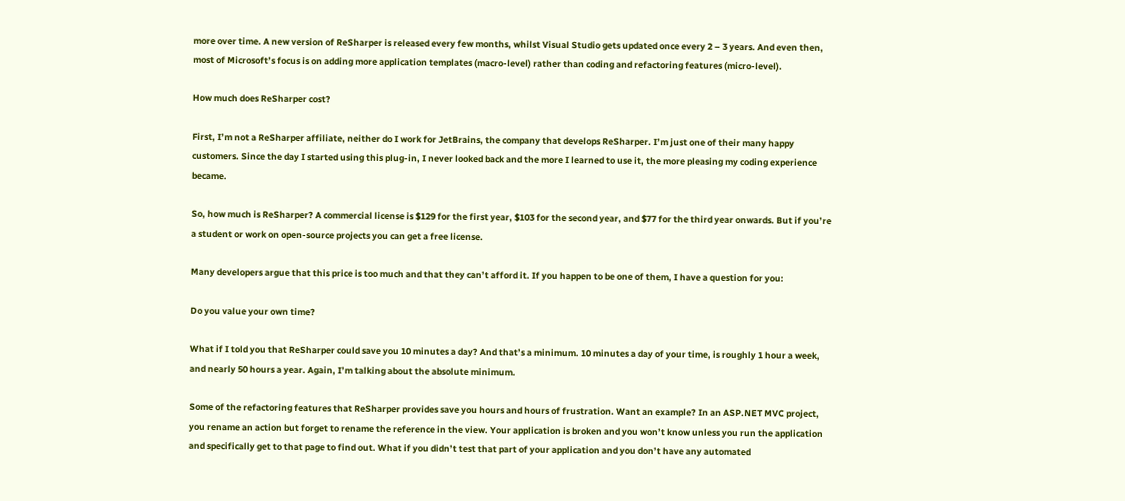more over time. A new version of ReSharper is released every few months, whilst Visual Studio gets updated once every 2 – 3 years. And even then, most of Microsoft’s focus is on adding more application templates (macro-level) rather than coding and refactoring features (micro-level).

How much does ReSharper cost?

First, I’m not a ReSharper affiliate, neither do I work for JetBrains, the company that develops ReSharper. I’m just one of their many happy customers. Since the day I started using this plug-in, I never looked back and the more I learned to use it, the more pleasing my coding experience became.

So, how much is ReSharper? A commercial license is $129 for the first year, $103 for the second year, and $77 for the third year onwards. But if you’re a student or work on open-source projects you can get a free license.

Many developers argue that this price is too much and that they can’t afford it. If you happen to be one of them, I have a question for you:

Do you value your own time?

What if I told you that ReSharper could save you 10 minutes a day? And that’s a minimum. 10 minutes a day of your time, is roughly 1 hour a week, and nearly 50 hours a year. Again, I’m talking about the absolute minimum.

Some of the refactoring features that ReSharper provides save you hours and hours of frustration. Want an example? In an ASP.NET MVC project, you rename an action but forget to rename the reference in the view. Your application is broken and you won’t know unless you run the application and specifically get to that page to find out. What if you didn’t test that part of your application and you don’t have any automated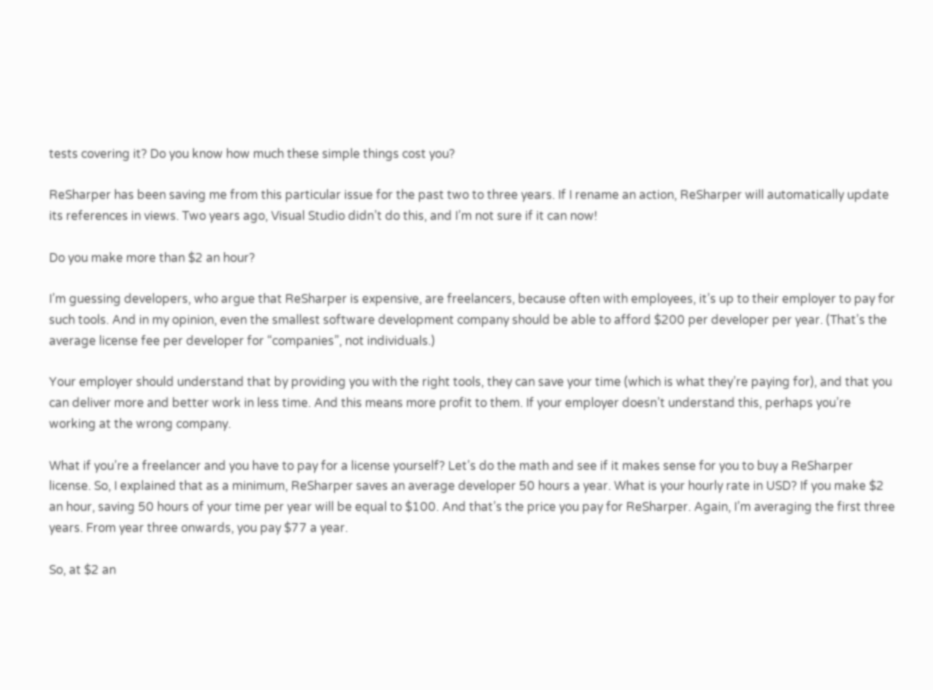tests covering it? Do you know how much these simple things cost you?

ReSharper has been saving me from this particular issue for the past two to three years. If I rename an action, ReSharper will automatically update its references in views. Two years ago, Visual Studio didn’t do this, and I’m not sure if it can now!

Do you make more than $2 an hour?

I’m guessing developers, who argue that ReSharper is expensive, are freelancers, because often with employees, it’s up to their employer to pay for such tools. And in my opinion, even the smallest software development company should be able to afford $200 per developer per year. (That’s the average license fee per developer for “companies”, not individuals.)

Your employer should understand that by providing you with the right tools, they can save your time (which is what they’re paying for), and that you can deliver more and better work in less time. And this means more profit to them. If your employer doesn’t understand this, perhaps you’re working at the wrong company.

What if you’re a freelancer and you have to pay for a license yourself? Let’s do the math and see if it makes sense for you to buy a ReSharper license. So, I explained that as a minimum, ReSharper saves an average developer 50 hours a year. What is your hourly rate in USD? If you make $2 an hour, saving 50 hours of your time per year will be equal to $100. And that’s the price you pay for ReSharper. Again, I’m averaging the first three years. From year three onwards, you pay $77 a year.

So, at $2 an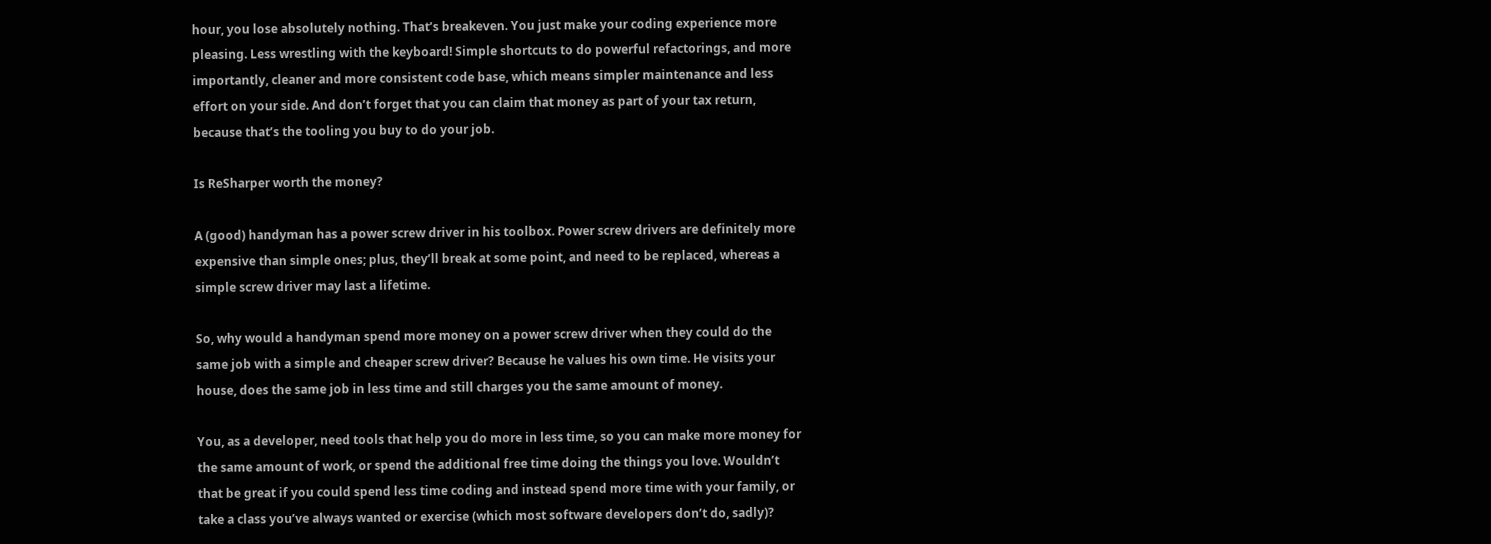hour, you lose absolutely nothing. That’s breakeven. You just make your coding experience more pleasing. Less wrestling with the keyboard! Simple shortcuts to do powerful refactorings, and more importantly, cleaner and more consistent code base, which means simpler maintenance and less effort on your side. And don’t forget that you can claim that money as part of your tax return, because that’s the tooling you buy to do your job.

Is ReSharper worth the money?

A (good) handyman has a power screw driver in his toolbox. Power screw drivers are definitely more expensive than simple ones; plus, they’ll break at some point, and need to be replaced, whereas a simple screw driver may last a lifetime.

So, why would a handyman spend more money on a power screw driver when they could do the same job with a simple and cheaper screw driver? Because he values his own time. He visits your house, does the same job in less time and still charges you the same amount of money.

You, as a developer, need tools that help you do more in less time, so you can make more money for the same amount of work, or spend the additional free time doing the things you love. Wouldn’t that be great if you could spend less time coding and instead spend more time with your family, or take a class you’ve always wanted or exercise (which most software developers don’t do, sadly)?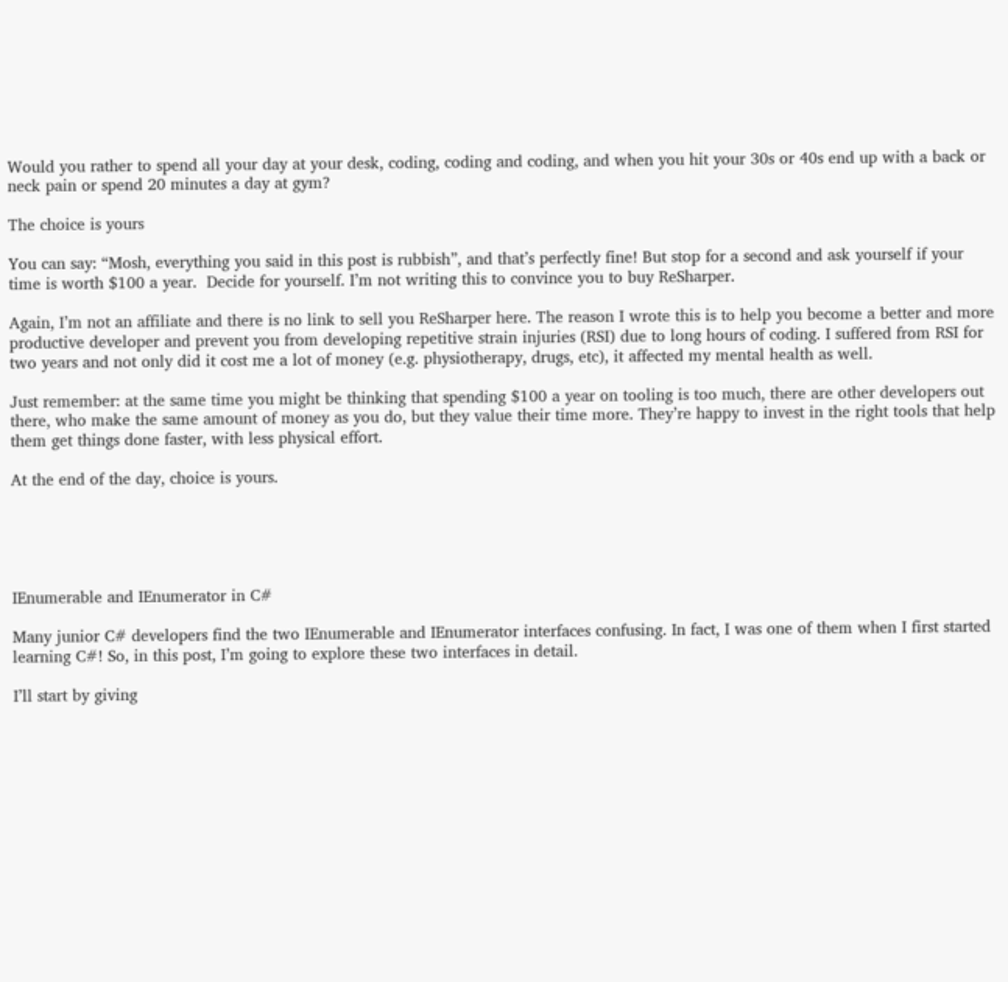Would you rather to spend all your day at your desk, coding, coding and coding, and when you hit your 30s or 40s end up with a back or neck pain or spend 20 minutes a day at gym?

The choice is yours

You can say: “Mosh, everything you said in this post is rubbish”, and that’s perfectly fine! But stop for a second and ask yourself if your time is worth $100 a year.  Decide for yourself. I’m not writing this to convince you to buy ReSharper.

Again, I’m not an affiliate and there is no link to sell you ReSharper here. The reason I wrote this is to help you become a better and more productive developer and prevent you from developing repetitive strain injuries (RSI) due to long hours of coding. I suffered from RSI for two years and not only did it cost me a lot of money (e.g. physiotherapy, drugs, etc), it affected my mental health as well.

Just remember: at the same time you might be thinking that spending $100 a year on tooling is too much, there are other developers out there, who make the same amount of money as you do, but they value their time more. They’re happy to invest in the right tools that help them get things done faster, with less physical effort.

At the end of the day, choice is yours.





IEnumerable and IEnumerator in C#

Many junior C# developers find the two IEnumerable and IEnumerator interfaces confusing. In fact, I was one of them when I first started learning C#! So, in this post, I’m going to explore these two interfaces in detail.

I’ll start by giving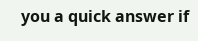you a quick answer if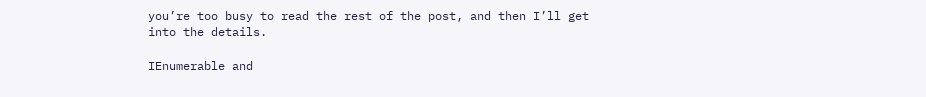you’re too busy to read the rest of the post, and then I’ll get into the details.

IEnumerable and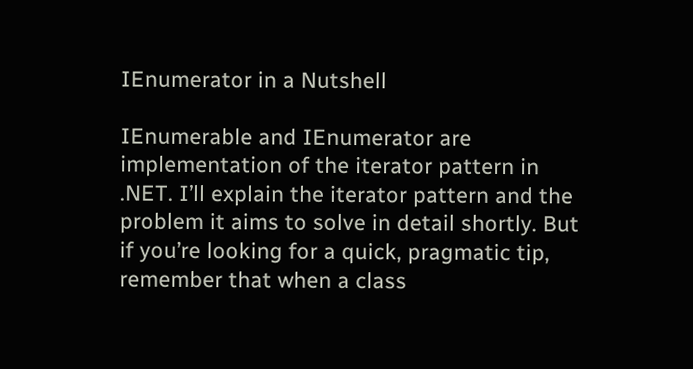IEnumerator in a Nutshell

IEnumerable and IEnumerator are implementation of the iterator pattern in .NET. I’ll explain the iterator pattern and the problem it aims to solve in detail shortly. But if you’re looking for a quick, pragmatic tip, remember that when a class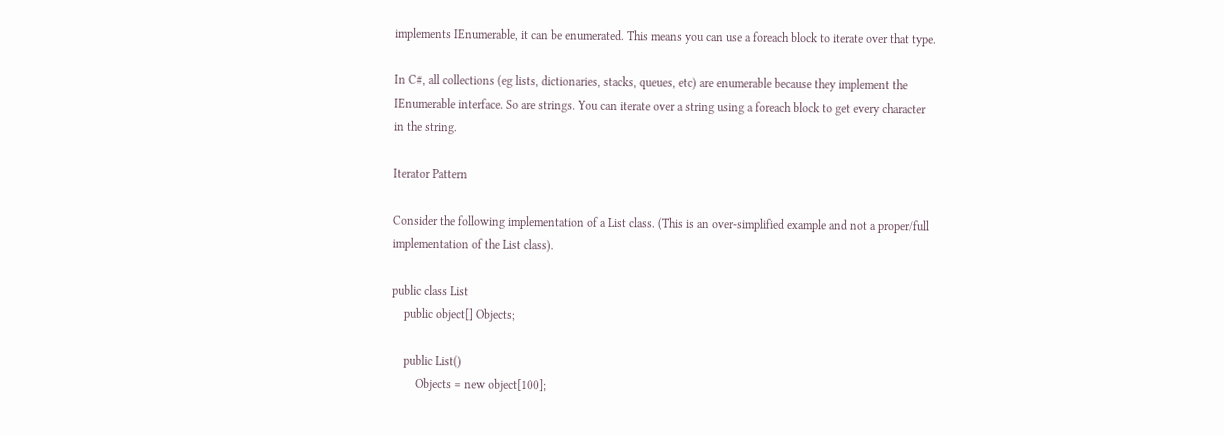implements IEnumerable, it can be enumerated. This means you can use a foreach block to iterate over that type.

In C#, all collections (eg lists, dictionaries, stacks, queues, etc) are enumerable because they implement the IEnumerable interface. So are strings. You can iterate over a string using a foreach block to get every character in the string.

Iterator Pattern

Consider the following implementation of a List class. (This is an over-simplified example and not a proper/full implementation of the List class).

public class List
    public object[] Objects;

    public List()
        Objects = new object[100];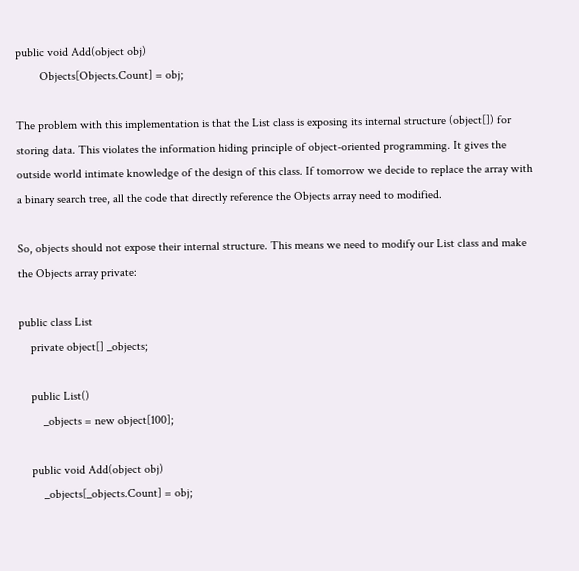public void Add(object obj)
        Objects[Objects.Count] = obj;

The problem with this implementation is that the List class is exposing its internal structure (object[]) for storing data. This violates the information hiding principle of object-oriented programming. It gives the outside world intimate knowledge of the design of this class. If tomorrow we decide to replace the array with a binary search tree, all the code that directly reference the Objects array need to modified.

So, objects should not expose their internal structure. This means we need to modify our List class and make the Objects array private:

public class List
    private object[] _objects;

    public List()
        _objects = new object[100];

    public void Add(object obj)
        _objects[_objects.Count] = obj;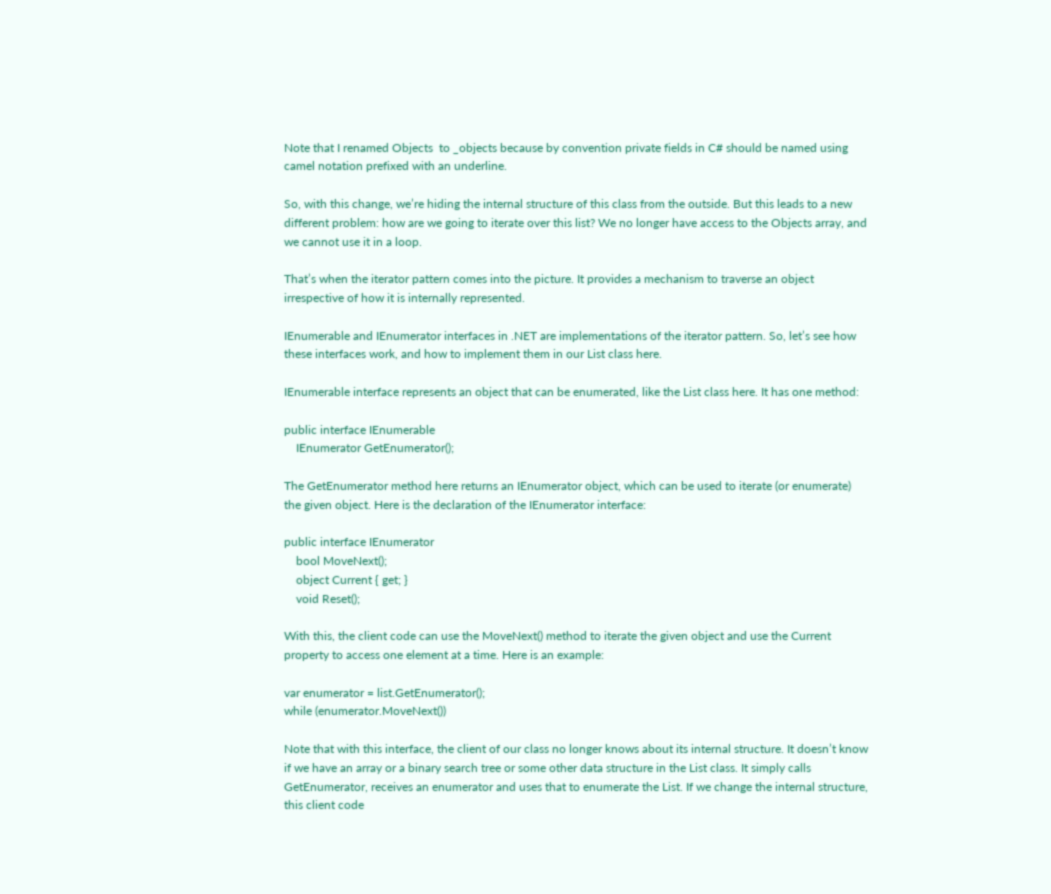Note that I renamed Objects  to _objects because by convention private fields in C# should be named using camel notation prefixed with an underline.

So, with this change, we’re hiding the internal structure of this class from the outside. But this leads to a new different problem: how are we going to iterate over this list? We no longer have access to the Objects array, and we cannot use it in a loop.

That’s when the iterator pattern comes into the picture. It provides a mechanism to traverse an object irrespective of how it is internally represented.

IEnumerable and IEnumerator interfaces in .NET are implementations of the iterator pattern. So, let’s see how these interfaces work, and how to implement them in our List class here.

IEnumerable interface represents an object that can be enumerated, like the List class here. It has one method:

public interface IEnumerable
    IEnumerator GetEnumerator();

The GetEnumerator method here returns an IEnumerator object, which can be used to iterate (or enumerate) the given object. Here is the declaration of the IEnumerator interface:

public interface IEnumerator
    bool MoveNext();
    object Current { get; }
    void Reset();

With this, the client code can use the MoveNext() method to iterate the given object and use the Current property to access one element at a time. Here is an example:

var enumerator = list.GetEnumerator();
while (enumerator.MoveNext())

Note that with this interface, the client of our class no longer knows about its internal structure. It doesn’t know if we have an array or a binary search tree or some other data structure in the List class. It simply calls GetEnumerator, receives an enumerator and uses that to enumerate the List. If we change the internal structure, this client code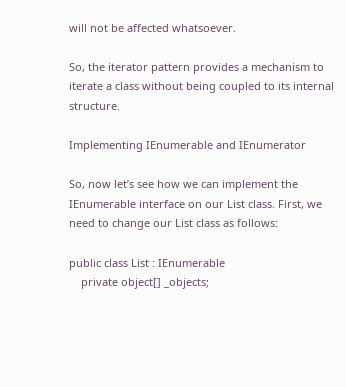will not be affected whatsoever.

So, the iterator pattern provides a mechanism to iterate a class without being coupled to its internal structure.

Implementing IEnumerable and IEnumerator

So, now let’s see how we can implement the IEnumerable interface on our List class. First, we need to change our List class as follows:

public class List : IEnumerable
    private object[] _objects;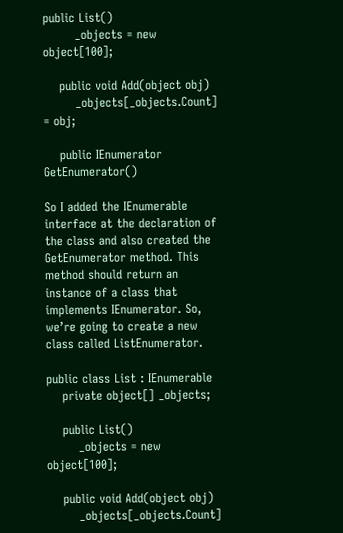public List()
        _objects = new object[100];

    public void Add(object obj)
        _objects[_objects.Count] = obj;

    public IEnumerator GetEnumerator()

So I added the IEnumerable interface at the declaration of the class and also created the GetEnumerator method. This method should return an instance of a class that implements IEnumerator. So, we’re going to create a new class called ListEnumerator.

public class List : IEnumerable
    private object[] _objects;

    public List()
        _objects = new object[100];

    public void Add(object obj)
        _objects[_objects.Count]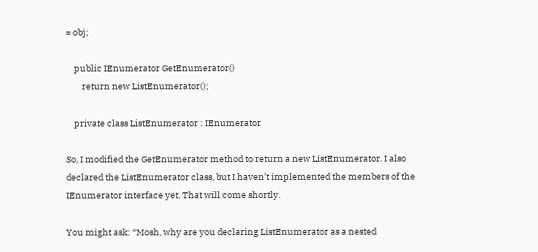= obj;

    public IEnumerator GetEnumerator()
        return new ListEnumerator();

    private class ListEnumerator : IEnumerator

So, I modified the GetEnumerator method to return a new ListEnumerator. I also declared the ListEnumerator class, but I haven’t implemented the members of the IEnumerator interface yet. That will come shortly.

You might ask: “Mosh, why are you declaring ListEnumerator as a nested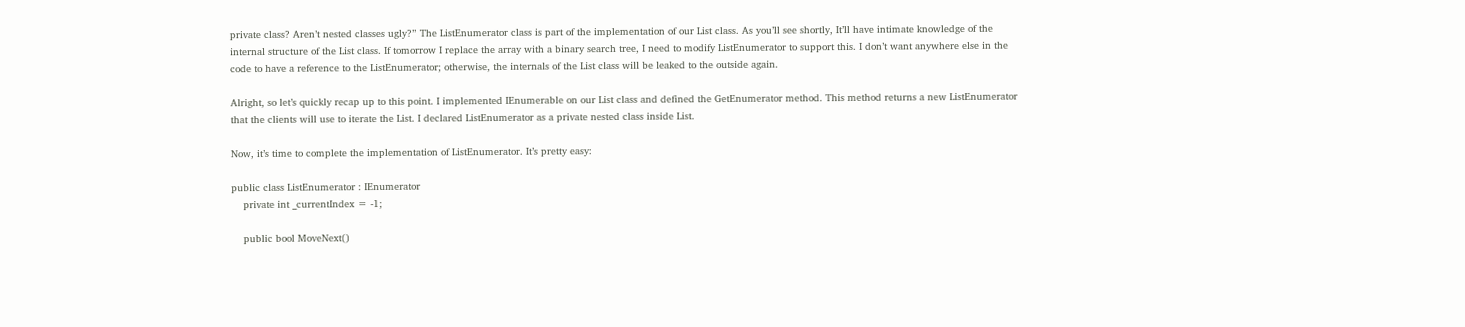private class? Aren’t nested classes ugly?” The ListEnumerator class is part of the implementation of our List class. As you’ll see shortly, It’ll have intimate knowledge of the internal structure of the List class. If tomorrow I replace the array with a binary search tree, I need to modify ListEnumerator to support this. I don’t want anywhere else in the code to have a reference to the ListEnumerator; otherwise, the internals of the List class will be leaked to the outside again.

Alright, so let’s quickly recap up to this point. I implemented IEnumerable on our List class and defined the GetEnumerator method. This method returns a new ListEnumerator that the clients will use to iterate the List. I declared ListEnumerator as a private nested class inside List.

Now, it’s time to complete the implementation of ListEnumerator. It’s pretty easy:

public class ListEnumerator : IEnumerator
    private int _currentIndex = -1;

    public bool MoveNext()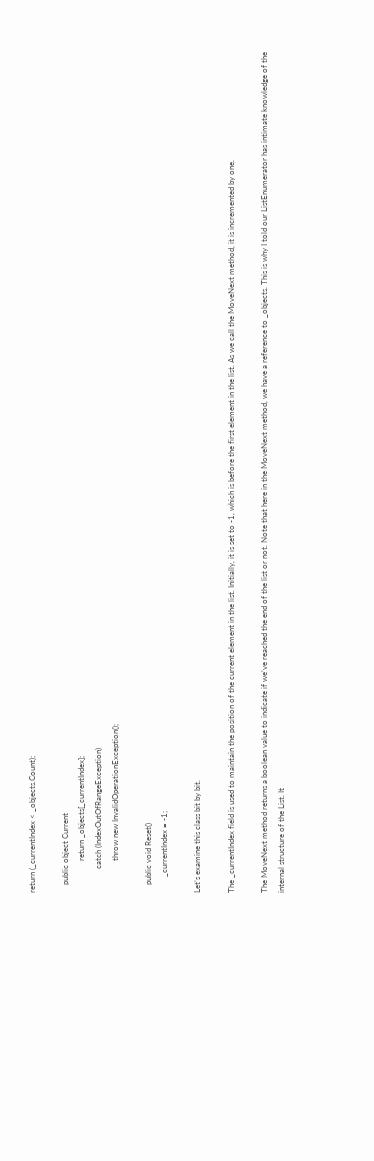return (_currentIndex < _objects.Count);

    public object Current
                return _objects[_currentIndex];
            catch (IndexOutOfRangeException)
                throw new InvalidOperationException();

    public void Reset()
        _currentIndex = -1;

Let’s examine this class bit by bit.

The _currentIndex field is used to maintain the position of the current element in the list. Initially, it is set to -1, which is before the first element in the list. As we call the MoveNext method, it is incremented by one.

The MoveNext method returns a boolean value to indicate if we’ve reached the end of the list or not. Note that here in the MoveNext method, we have a reference to _objects. This is why I told our ListEnumerator has intimate knowledge of the internal structure of the List. It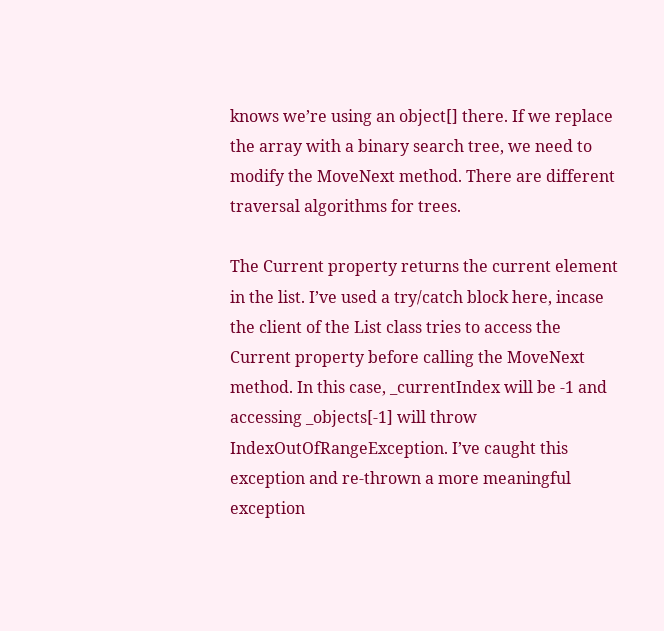knows we’re using an object[] there. If we replace the array with a binary search tree, we need to modify the MoveNext method. There are different traversal algorithms for trees.

The Current property returns the current element in the list. I’ve used a try/catch block here, incase the client of the List class tries to access the Current property before calling the MoveNext method. In this case, _currentIndex will be -1 and accessing _objects[-1] will throw IndexOutOfRangeException. I’ve caught this exception and re-thrown a more meaningful exception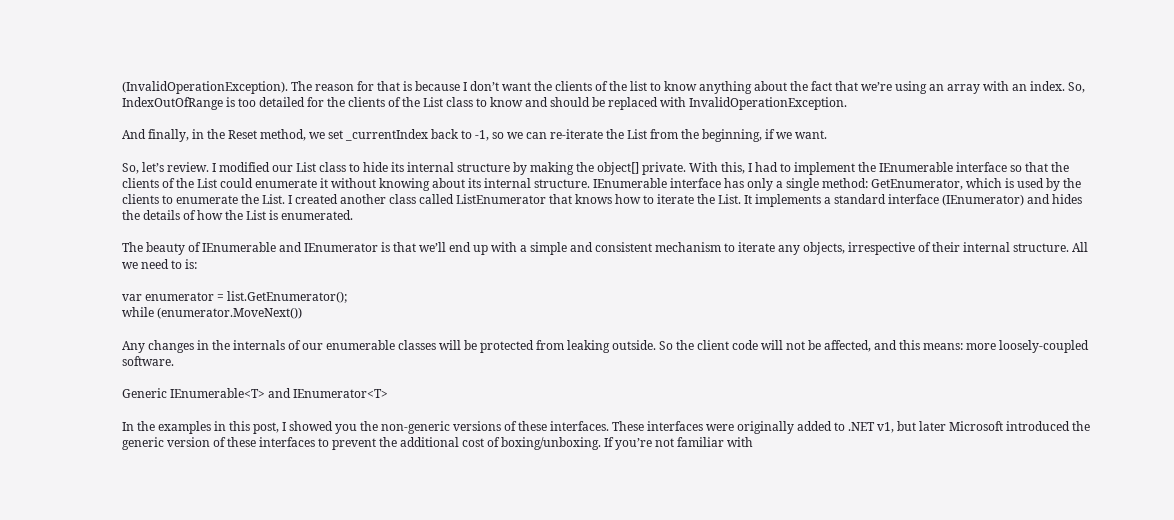(InvalidOperationException). The reason for that is because I don’t want the clients of the list to know anything about the fact that we’re using an array with an index. So, IndexOutOfRange is too detailed for the clients of the List class to know and should be replaced with InvalidOperationException.

And finally, in the Reset method, we set _currentIndex back to -1, so we can re-iterate the List from the beginning, if we want.

So, let’s review. I modified our List class to hide its internal structure by making the object[] private. With this, I had to implement the IEnumerable interface so that the clients of the List could enumerate it without knowing about its internal structure. IEnumerable interface has only a single method: GetEnumerator, which is used by the clients to enumerate the List. I created another class called ListEnumerator that knows how to iterate the List. It implements a standard interface (IEnumerator) and hides the details of how the List is enumerated.

The beauty of IEnumerable and IEnumerator is that we’ll end up with a simple and consistent mechanism to iterate any objects, irrespective of their internal structure. All we need to is:

var enumerator = list.GetEnumerator();
while (enumerator.MoveNext())

Any changes in the internals of our enumerable classes will be protected from leaking outside. So the client code will not be affected, and this means: more loosely-coupled software.

Generic IEnumerable<T> and IEnumerator<T>

In the examples in this post, I showed you the non-generic versions of these interfaces. These interfaces were originally added to .NET v1, but later Microsoft introduced the generic version of these interfaces to prevent the additional cost of boxing/unboxing. If you’re not familiar with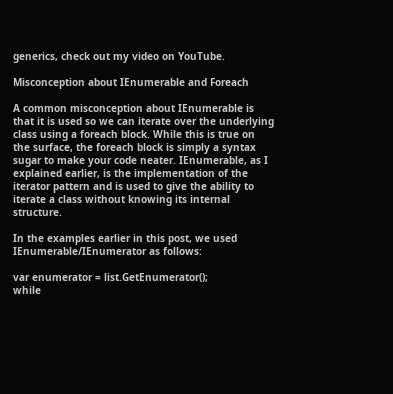generics, check out my video on YouTube.

Misconception about IEnumerable and Foreach

A common misconception about IEnumerable is that it is used so we can iterate over the underlying class using a foreach block. While this is true on the surface, the foreach block is simply a syntax sugar to make your code neater. IEnumerable, as I explained earlier, is the implementation of the iterator pattern and is used to give the ability to iterate a class without knowing its internal structure.

In the examples earlier in this post, we used IEnumerable/IEnumerator as follows:

var enumerator = list.GetEnumerator();
while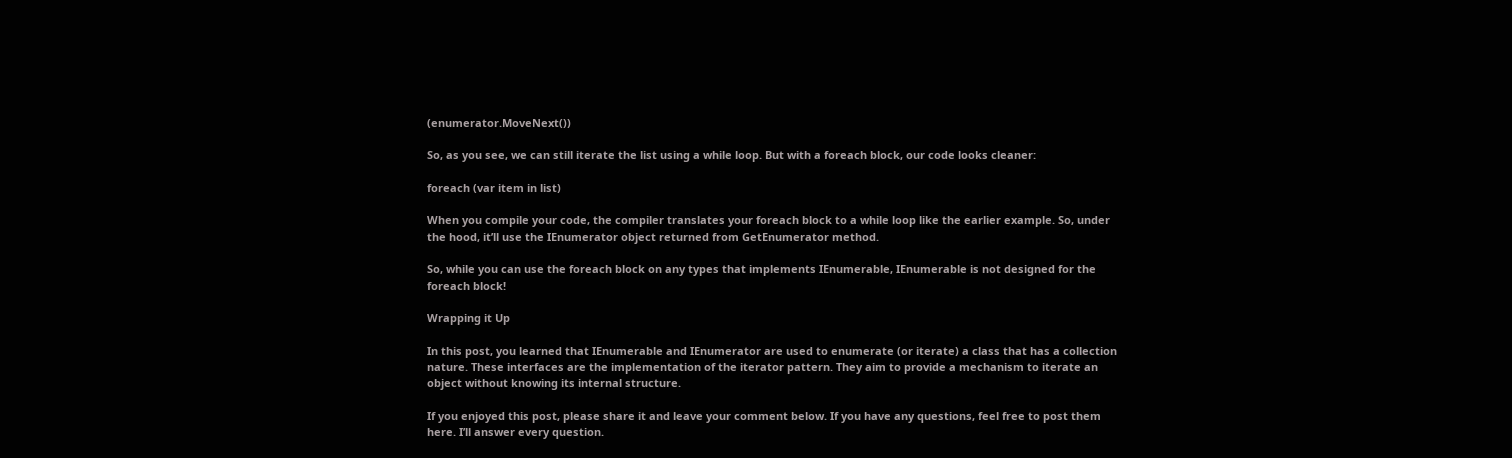(enumerator.MoveNext())

So, as you see, we can still iterate the list using a while loop. But with a foreach block, our code looks cleaner:

foreach (var item in list)

When you compile your code, the compiler translates your foreach block to a while loop like the earlier example. So, under the hood, it’ll use the IEnumerator object returned from GetEnumerator method.

So, while you can use the foreach block on any types that implements IEnumerable, IEnumerable is not designed for the foreach block!

Wrapping it Up

In this post, you learned that IEnumerable and IEnumerator are used to enumerate (or iterate) a class that has a collection nature. These interfaces are the implementation of the iterator pattern. They aim to provide a mechanism to iterate an object without knowing its internal structure.

If you enjoyed this post, please share it and leave your comment below. If you have any questions, feel free to post them here. I’ll answer every question.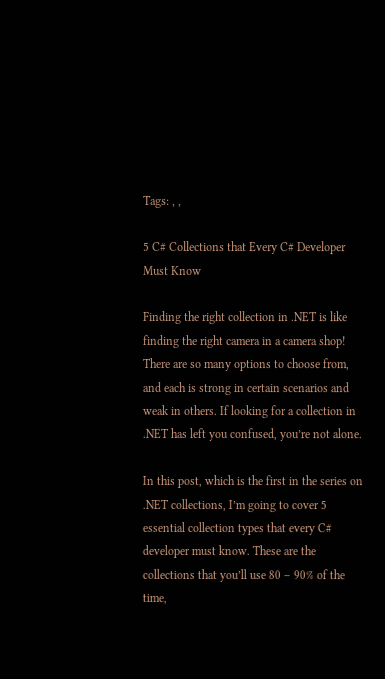Tags: , ,

5 C# Collections that Every C# Developer Must Know

Finding the right collection in .NET is like finding the right camera in a camera shop! There are so many options to choose from, and each is strong in certain scenarios and weak in others. If looking for a collection in .NET has left you confused, you’re not alone.

In this post, which is the first in the series on .NET collections, I’m going to cover 5 essential collection types that every C# developer must know. These are the collections that you’ll use 80 – 90% of the time,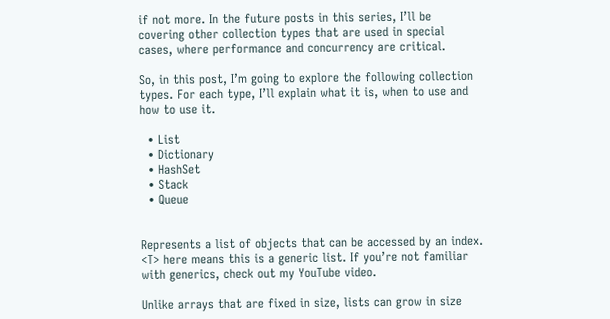if not more. In the future posts in this series, I’ll be covering other collection types that are used in special cases, where performance and concurrency are critical.

So, in this post, I’m going to explore the following collection types. For each type, I’ll explain what it is, when to use and how to use it.

  • List
  • Dictionary
  • HashSet
  • Stack
  • Queue


Represents a list of objects that can be accessed by an index. <T> here means this is a generic list. If you’re not familiar with generics, check out my YouTube video.

Unlike arrays that are fixed in size, lists can grow in size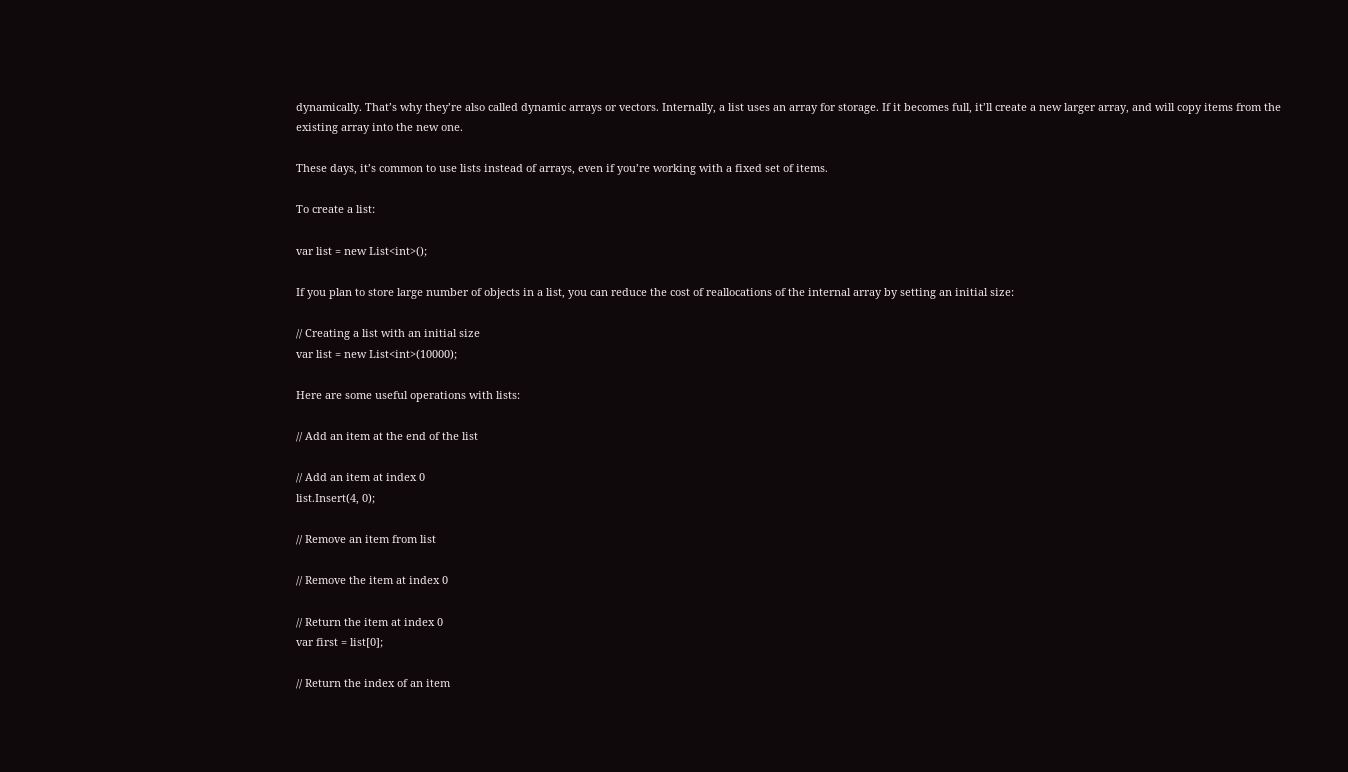dynamically. That’s why they’re also called dynamic arrays or vectors. Internally, a list uses an array for storage. If it becomes full, it’ll create a new larger array, and will copy items from the existing array into the new one.

These days, it’s common to use lists instead of arrays, even if you’re working with a fixed set of items.

To create a list:

var list = new List<int>();

If you plan to store large number of objects in a list, you can reduce the cost of reallocations of the internal array by setting an initial size:

// Creating a list with an initial size
var list = new List<int>(10000);

Here are some useful operations with lists:

// Add an item at the end of the list

// Add an item at index 0
list.Insert(4, 0);

// Remove an item from list

// Remove the item at index 0

// Return the item at index 0
var first = list[0];

// Return the index of an item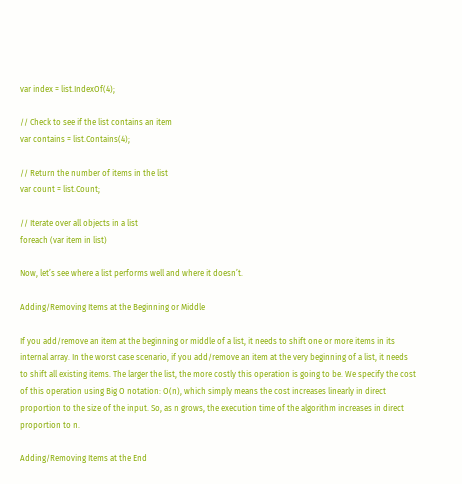var index = list.IndexOf(4);

// Check to see if the list contains an item
var contains = list.Contains(4);

// Return the number of items in the list
var count = list.Count;

// Iterate over all objects in a list
foreach (var item in list)

Now, let’s see where a list performs well and where it doesn’t.

Adding/Removing Items at the Beginning or Middle

If you add/remove an item at the beginning or middle of a list, it needs to shift one or more items in its internal array. In the worst case scenario, if you add/remove an item at the very beginning of a list, it needs to shift all existing items. The larger the list, the more costly this operation is going to be. We specify the cost of this operation using Big O notation: O(n), which simply means the cost increases linearly in direct proportion to the size of the input. So, as n grows, the execution time of the algorithm increases in direct proportion to n.

Adding/Removing Items at the End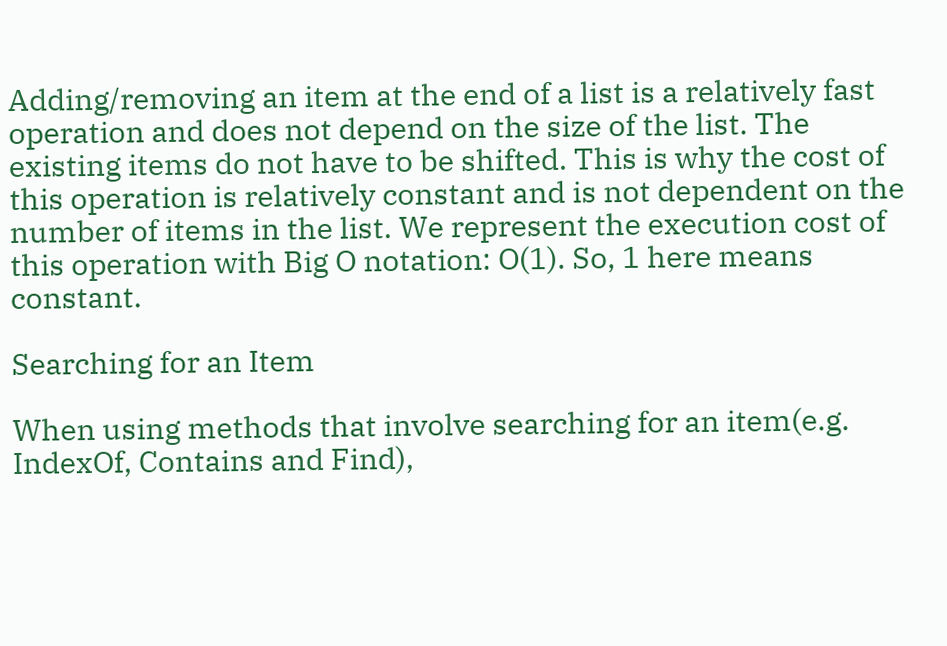Adding/removing an item at the end of a list is a relatively fast operation and does not depend on the size of the list. The existing items do not have to be shifted. This is why the cost of this operation is relatively constant and is not dependent on the number of items in the list. We represent the execution cost of this operation with Big O notation: O(1). So, 1 here means constant.

Searching for an Item

When using methods that involve searching for an item(e.g. IndexOf, Contains and Find),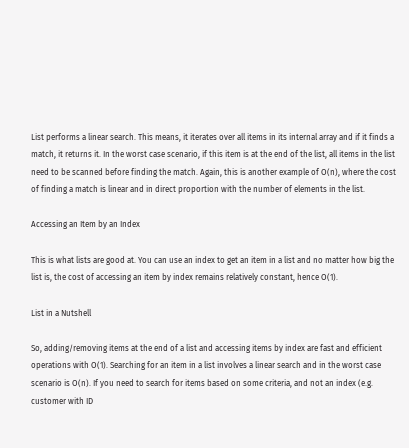List performs a linear search. This means, it iterates over all items in its internal array and if it finds a match, it returns it. In the worst case scenario, if this item is at the end of the list, all items in the list need to be scanned before finding the match. Again, this is another example of O(n), where the cost of finding a match is linear and in direct proportion with the number of elements in the list.

Accessing an Item by an Index

This is what lists are good at. You can use an index to get an item in a list and no matter how big the list is, the cost of accessing an item by index remains relatively constant, hence O(1).

List in a Nutshell

So, adding/removing items at the end of a list and accessing items by index are fast and efficient operations with O(1). Searching for an item in a list involves a linear search and in the worst case scenario is O(n). If you need to search for items based on some criteria, and not an index (e.g. customer with ID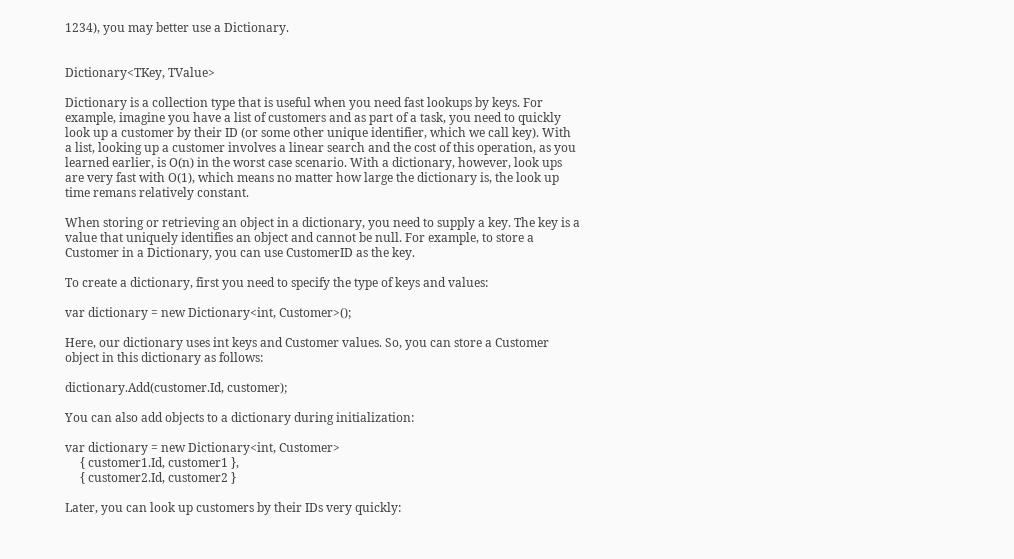1234), you may better use a Dictionary.


Dictionary<TKey, TValue>

Dictionary is a collection type that is useful when you need fast lookups by keys. For example, imagine you have a list of customers and as part of a task, you need to quickly look up a customer by their ID (or some other unique identifier, which we call key). With a list, looking up a customer involves a linear search and the cost of this operation, as you learned earlier, is O(n) in the worst case scenario. With a dictionary, however, look ups are very fast with O(1), which means no matter how large the dictionary is, the look up time remans relatively constant.

When storing or retrieving an object in a dictionary, you need to supply a key. The key is a value that uniquely identifies an object and cannot be null. For example, to store a Customer in a Dictionary, you can use CustomerID as the key.

To create a dictionary, first you need to specify the type of keys and values:

var dictionary = new Dictionary<int, Customer>();

Here, our dictionary uses int keys and Customer values. So, you can store a Customer object in this dictionary as follows:

dictionary.Add(customer.Id, customer);

You can also add objects to a dictionary during initialization:

var dictionary = new Dictionary<int, Customer>
     { customer1.Id, customer1 },
     { customer2.Id, customer2 }

Later, you can look up customers by their IDs very quickly: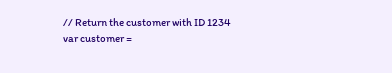// Return the customer with ID 1234
var customer =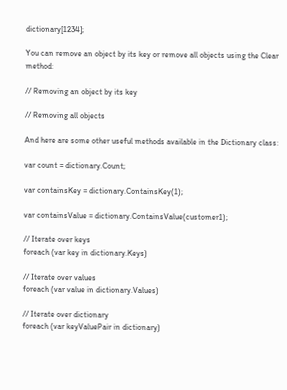dictionary[1234];

You can remove an object by its key or remove all objects using the Clear method:

// Removing an object by its key

// Removing all objects

And here are some other useful methods available in the Dictionary class:

var count = dictionary.Count;

var containsKey = dictionary.ContainsKey(1);

var containsValue = dictionary.ContainsValue(customer1);

// Iterate over keys
foreach (var key in dictionary.Keys)

// Iterate over values
foreach (var value in dictionary.Values)

// Iterate over dictionary
foreach (var keyValuePair in dictionary)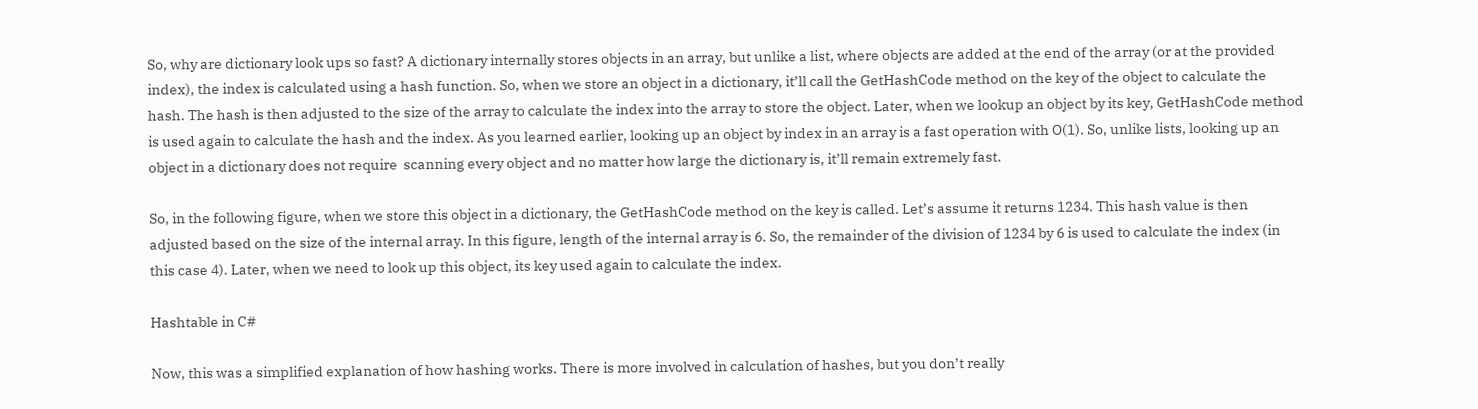So, why are dictionary look ups so fast? A dictionary internally stores objects in an array, but unlike a list, where objects are added at the end of the array (or at the provided index), the index is calculated using a hash function. So, when we store an object in a dictionary, it’ll call the GetHashCode method on the key of the object to calculate the hash. The hash is then adjusted to the size of the array to calculate the index into the array to store the object. Later, when we lookup an object by its key, GetHashCode method is used again to calculate the hash and the index. As you learned earlier, looking up an object by index in an array is a fast operation with O(1). So, unlike lists, looking up an object in a dictionary does not require  scanning every object and no matter how large the dictionary is, it’ll remain extremely fast.

So, in the following figure, when we store this object in a dictionary, the GetHashCode method on the key is called. Let’s assume it returns 1234. This hash value is then adjusted based on the size of the internal array. In this figure, length of the internal array is 6. So, the remainder of the division of 1234 by 6 is used to calculate the index (in this case 4). Later, when we need to look up this object, its key used again to calculate the index.

Hashtable in C#

Now, this was a simplified explanation of how hashing works. There is more involved in calculation of hashes, but you don’t really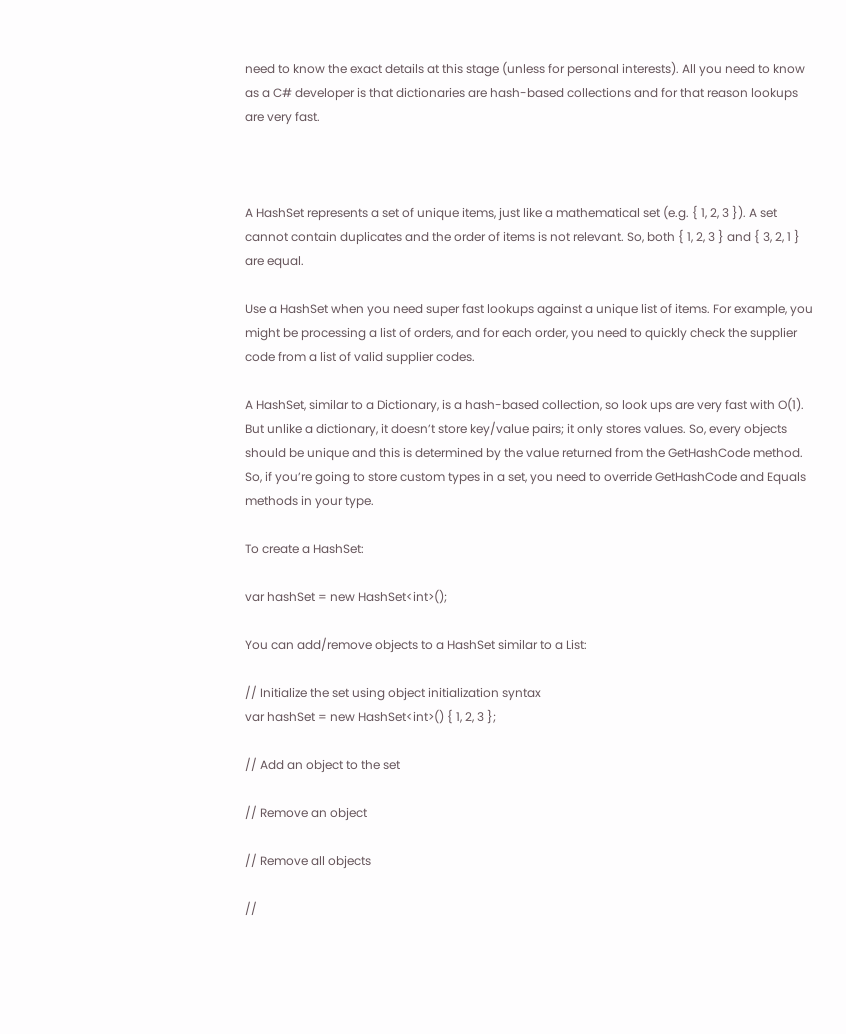need to know the exact details at this stage (unless for personal interests). All you need to know as a C# developer is that dictionaries are hash-based collections and for that reason lookups are very fast.



A HashSet represents a set of unique items, just like a mathematical set (e.g. { 1, 2, 3 }). A set cannot contain duplicates and the order of items is not relevant. So, both { 1, 2, 3 } and { 3, 2, 1 } are equal.

Use a HashSet when you need super fast lookups against a unique list of items. For example, you might be processing a list of orders, and for each order, you need to quickly check the supplier code from a list of valid supplier codes.

A HashSet, similar to a Dictionary, is a hash-based collection, so look ups are very fast with O(1). But unlike a dictionary, it doesn’t store key/value pairs; it only stores values. So, every objects should be unique and this is determined by the value returned from the GetHashCode method. So, if you’re going to store custom types in a set, you need to override GetHashCode and Equals methods in your type.

To create a HashSet:

var hashSet = new HashSet<int>();

You can add/remove objects to a HashSet similar to a List:

// Initialize the set using object initialization syntax
var hashSet = new HashSet<int>() { 1, 2, 3 };

// Add an object to the set

// Remove an object

// Remove all objects

//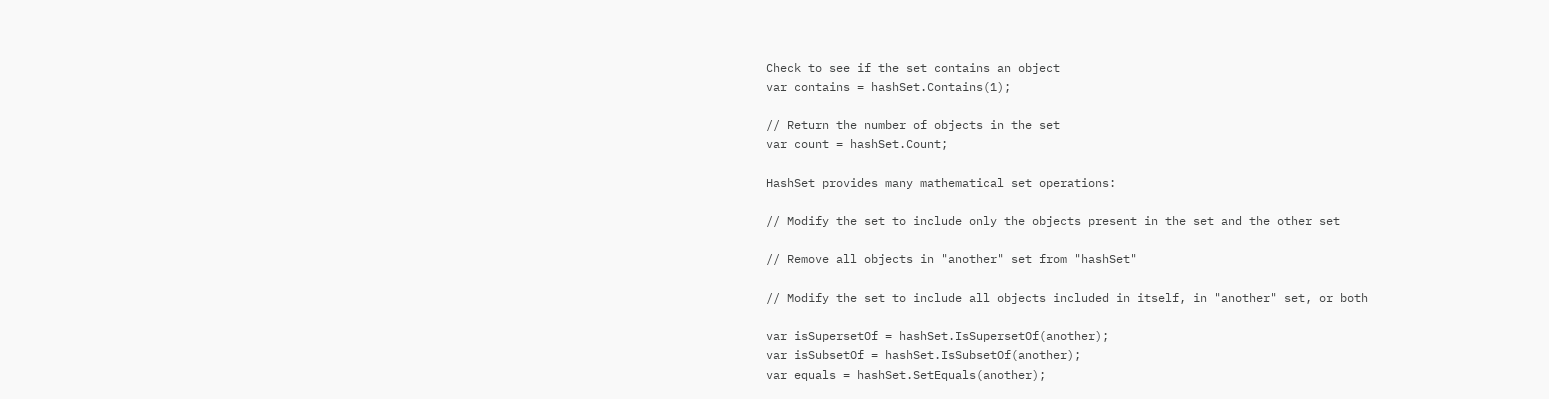Check to see if the set contains an object
var contains = hashSet.Contains(1);

// Return the number of objects in the set
var count = hashSet.Count;

HashSet provides many mathematical set operations:

// Modify the set to include only the objects present in the set and the other set

// Remove all objects in "another" set from "hashSet"

// Modify the set to include all objects included in itself, in "another" set, or both

var isSupersetOf = hashSet.IsSupersetOf(another);
var isSubsetOf = hashSet.IsSubsetOf(another);
var equals = hashSet.SetEquals(another);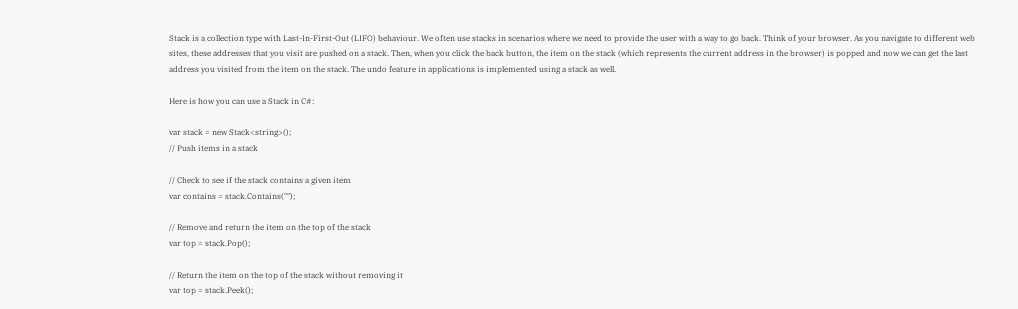Stack is a collection type with Last-In-First-Out (LIFO) behaviour. We often use stacks in scenarios where we need to provide the user with a way to go back. Think of your browser. As you navigate to different web sites, these addresses that you visit are pushed on a stack. Then, when you click the back button, the item on the stack (which represents the current address in the browser) is popped and now we can get the last address you visited from the item on the stack. The undo feature in applications is implemented using a stack as well.

Here is how you can use a Stack in C#:

var stack = new Stack<string>();
// Push items in a stack

// Check to see if the stack contains a given item
var contains = stack.Contains("");

// Remove and return the item on the top of the stack
var top = stack.Pop();

// Return the item on the top of the stack without removing it
var top = stack.Peek();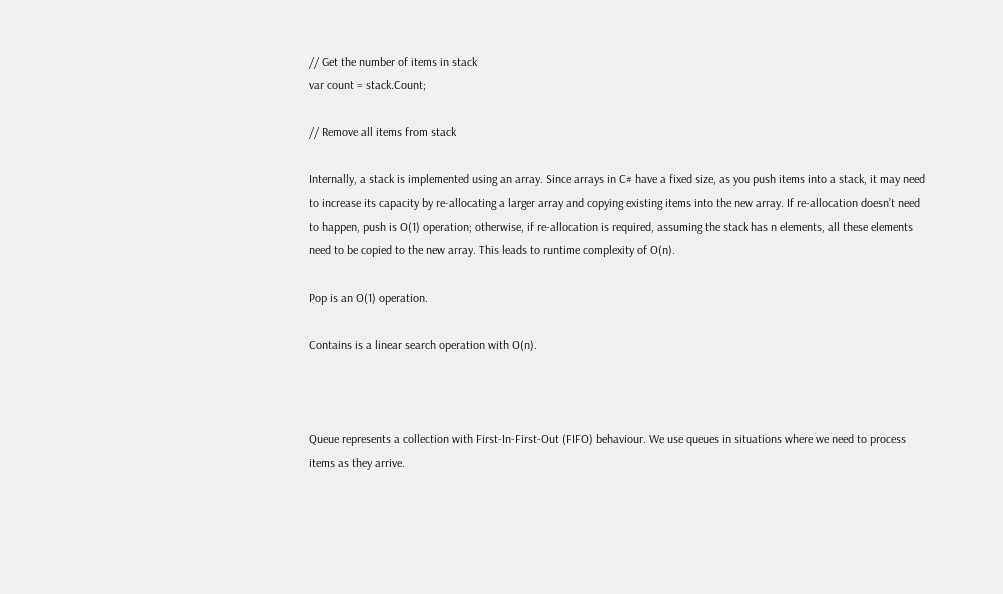// Get the number of items in stack
var count = stack.Count;

// Remove all items from stack

Internally, a stack is implemented using an array. Since arrays in C# have a fixed size, as you push items into a stack, it may need to increase its capacity by re-allocating a larger array and copying existing items into the new array. If re-allocation doesn’t need to happen, push is O(1) operation; otherwise, if re-allocation is required, assuming the stack has n elements, all these elements need to be copied to the new array. This leads to runtime complexity of O(n).

Pop is an O(1) operation.

Contains is a linear search operation with O(n).



Queue represents a collection with First-In-First-Out (FIFO) behaviour. We use queues in situations where we need to process items as they arrive.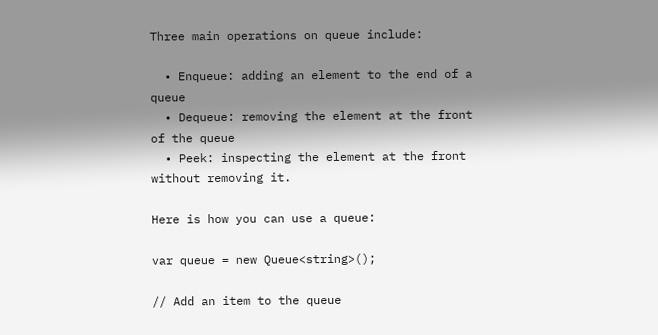Three main operations on queue include:

  • Enqueue: adding an element to the end of a queue
  • Dequeue: removing the element at the front of the queue
  • Peek: inspecting the element at the front without removing it.

Here is how you can use a queue:

var queue = new Queue<string>();

// Add an item to the queue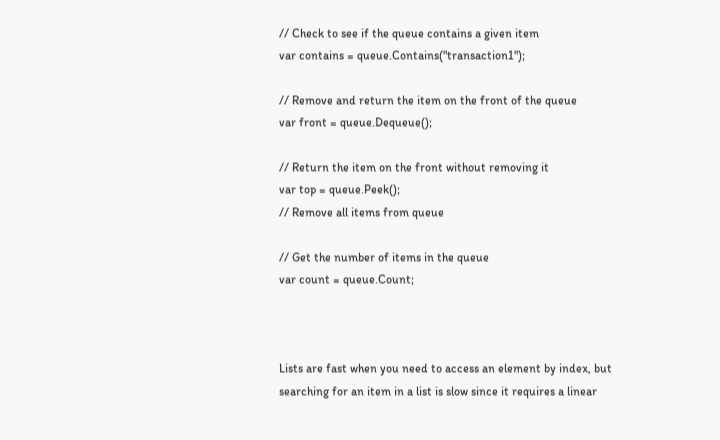// Check to see if the queue contains a given item
var contains = queue.Contains("transaction1");

// Remove and return the item on the front of the queue
var front = queue.Dequeue();

// Return the item on the front without removing it
var top = queue.Peek();
// Remove all items from queue

// Get the number of items in the queue
var count = queue.Count;



Lists are fast when you need to access an element by index, but searching for an item in a list is slow since it requires a linear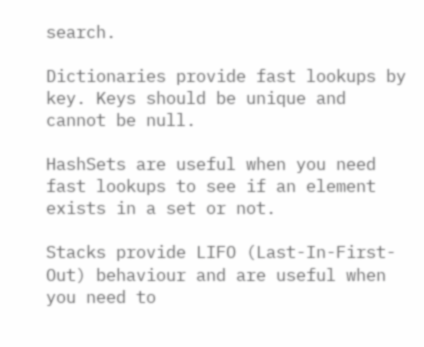search.

Dictionaries provide fast lookups by key. Keys should be unique and cannot be null.

HashSets are useful when you need fast lookups to see if an element exists in a set or not.

Stacks provide LIFO (Last-In-First-Out) behaviour and are useful when you need to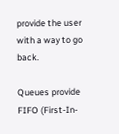provide the user with a way to go back.

Queues provide FIFO (First-In-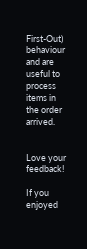First-Out) behaviour and are useful to process items in the order arrived.


Love your feedback!

If you enjoyed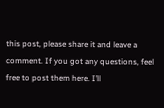this post, please share it and leave a comment. If you got any questions, feel free to post them here. I’ll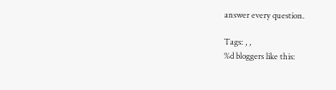answer every question.

Tags: , ,
%d bloggers like this: